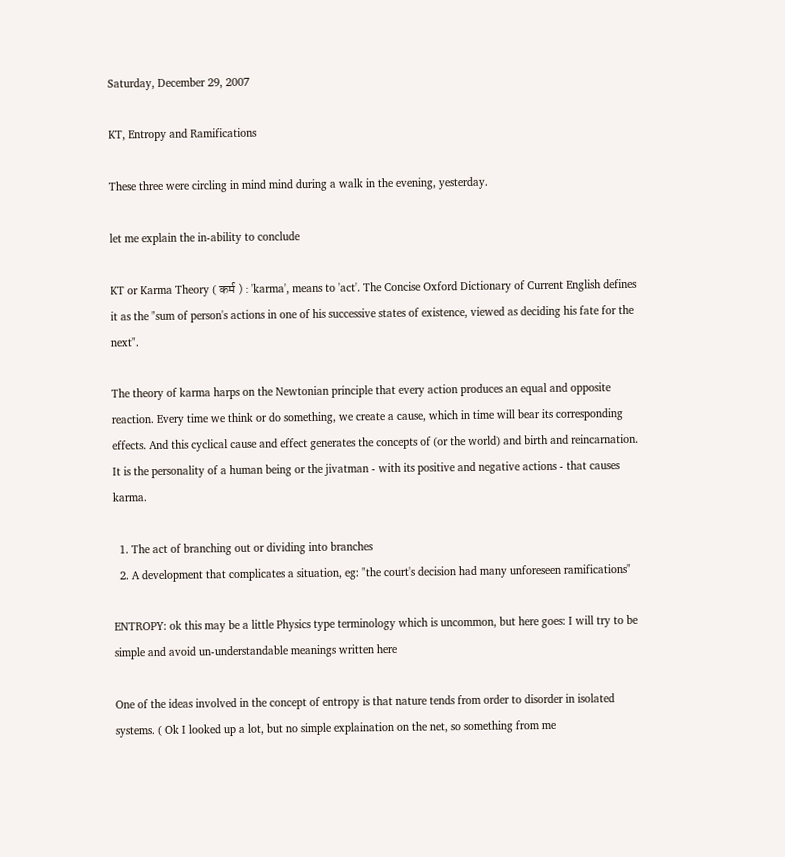Saturday, December 29, 2007

KT, Entropy and Ramifications

These three were circling in mind mind during a walk in the evening, yesterday.

let me explain the in-ability to conclude

KT or Karma Theory ( कर्म ) : 'karma', means to 'act'. The Concise Oxford Dictionary of Current English defines it as the "sum of person's actions in one of his successive states of existence, viewed as deciding his fate for the next".

The theory of karma harps on the Newtonian principle that every action produces an equal and opposite reaction. Every time we think or do something, we create a cause, which in time will bear its corresponding effects. And this cyclical cause and effect generates the concepts of (or the world) and birth and reincarnation. It is the personality of a human being or the jivatman - with its positive and negative actions - that causes karma.

  1. The act of branching out or dividing into branches
  2. A development that complicates a situation, eg: "the court's decision had many unforeseen ramifications"

ENTROPY: ok this may be a little Physics type terminology which is uncommon, but here goes: I will try to be simple and avoid un-understandable meanings written here

One of the ideas involved in the concept of entropy is that nature tends from order to disorder in isolated systems. ( Ok I looked up a lot, but no simple explaination on the net, so something from me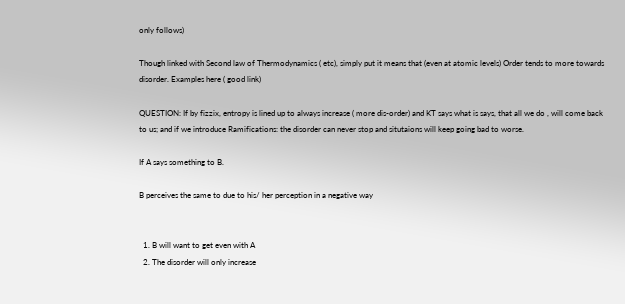only follows)

Though linked with Second law of Thermodynamics ( etc), simply put it means that (even at atomic levels) Order tends to more towards disorder. Examples here ( good link)

QUESTION: If by fizzix, entropy is lined up to always increase ( more dis-order) and KT says what is says, that all we do , will come back to us; and if we introduce Ramifications: the disorder can never stop and situtaions will keep going bad to worse.

If A says something to B.

B perceives the same to due to his/ her perception in a negative way


  1. B will want to get even with A
  2. The disorder will only increase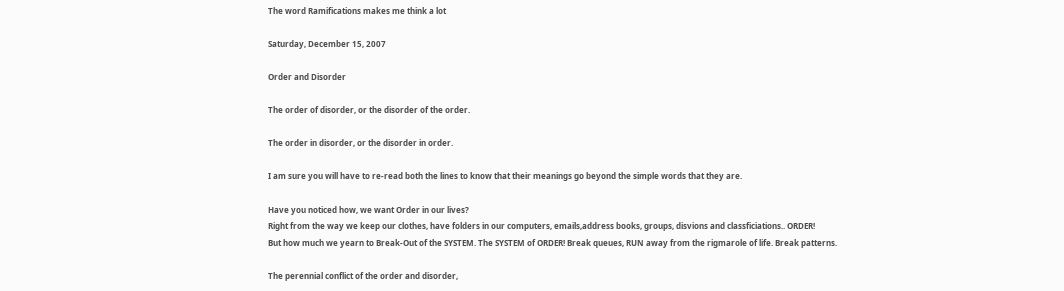The word Ramifications makes me think a lot

Saturday, December 15, 2007

Order and Disorder

The order of disorder, or the disorder of the order.

The order in disorder, or the disorder in order.

I am sure you will have to re-read both the lines to know that their meanings go beyond the simple words that they are.

Have you noticed how, we want Order in our lives?
Right from the way we keep our clothes, have folders in our computers, emails,address books, groups, disvions and classficiations.. ORDER!
But how much we yearn to Break-Out of the SYSTEM. The SYSTEM of ORDER! Break queues, RUN away from the rigmarole of life. Break patterns.

The perennial conflict of the order and disorder,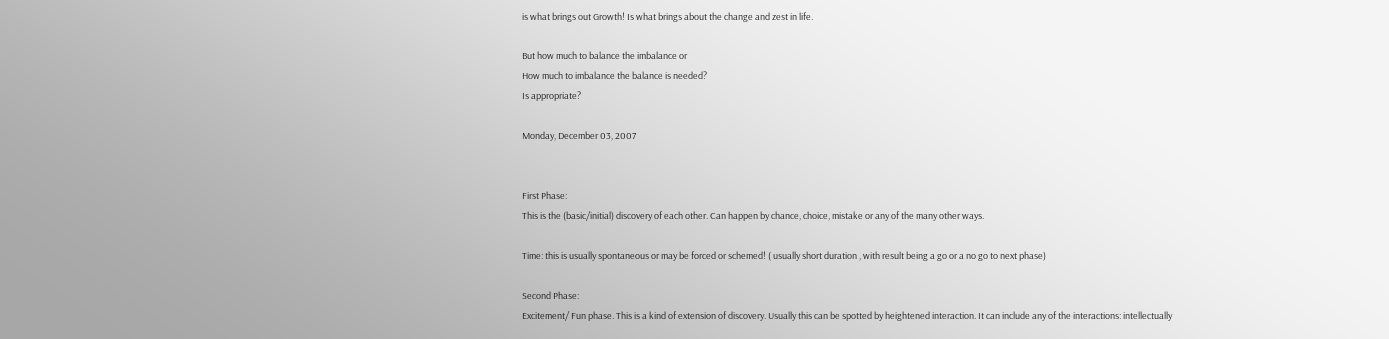is what brings out Growth! Is what brings about the change and zest in life.

But how much to balance the imbalance or
How much to imbalance the balance is needed?
Is appropriate?

Monday, December 03, 2007


First Phase:
This is the (basic/initial) discovery of each other. Can happen by chance, choice, mistake or any of the many other ways.

Time: this is usually spontaneous or may be forced or schemed! ( usually short duration , with result being a go or a no go to next phase)

Second Phase:
Excitement/ Fun phase. This is a kind of extension of discovery. Usually this can be spotted by heightened interaction. It can include any of the interactions: intellectually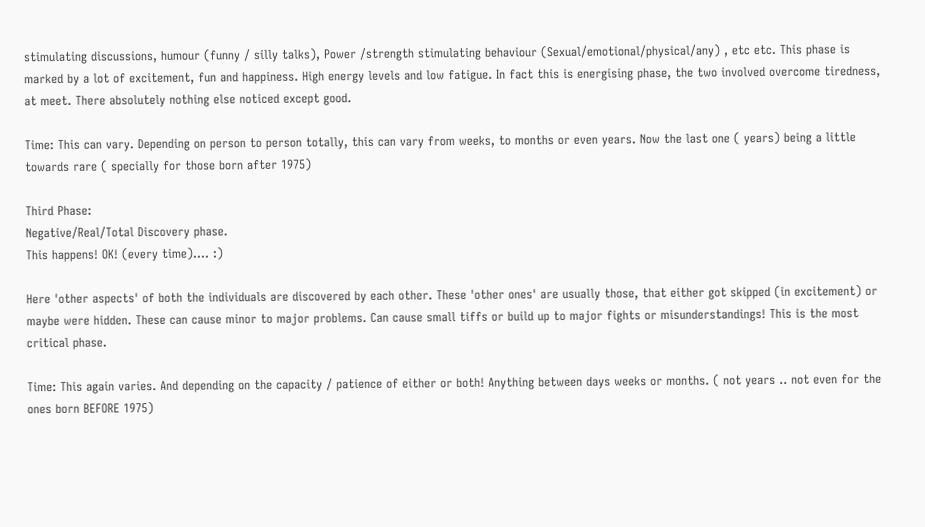stimulating discussions, humour (funny / silly talks), Power /strength stimulating behaviour (Sexual/emotional/physical/any) , etc etc. This phase is marked by a lot of excitement, fun and happiness. High energy levels and low fatigue. In fact this is energising phase, the two involved overcome tiredness, at meet. There absolutely nothing else noticed except good.

Time: This can vary. Depending on person to person totally, this can vary from weeks, to months or even years. Now the last one ( years) being a little towards rare ( specially for those born after 1975)

Third Phase:
Negative/Real/Total Discovery phase.
This happens! OK! (every time).... :)

Here 'other aspects' of both the individuals are discovered by each other. These 'other ones' are usually those, that either got skipped (in excitement) or maybe were hidden. These can cause minor to major problems. Can cause small tiffs or build up to major fights or misunderstandings! This is the most critical phase.

Time: This again varies. And depending on the capacity / patience of either or both! Anything between days weeks or months. ( not years .. not even for the ones born BEFORE 1975)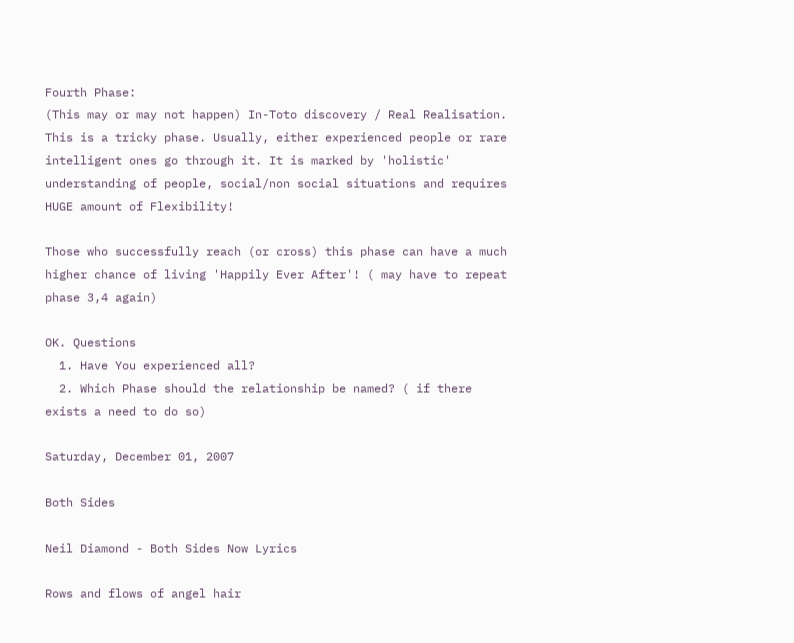Fourth Phase:
(This may or may not happen) In-Toto discovery / Real Realisation.
This is a tricky phase. Usually, either experienced people or rare intelligent ones go through it. It is marked by 'holistic' understanding of people, social/non social situations and requires HUGE amount of Flexibility!

Those who successfully reach (or cross) this phase can have a much higher chance of living 'Happily Ever After'! ( may have to repeat phase 3,4 again)

OK. Questions
  1. Have You experienced all?
  2. Which Phase should the relationship be named? ( if there exists a need to do so)

Saturday, December 01, 2007

Both Sides

Neil Diamond - Both Sides Now Lyrics

Rows and flows of angel hair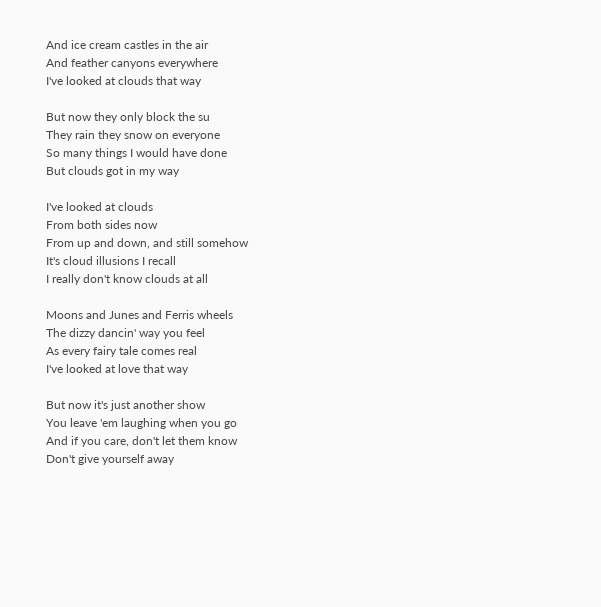And ice cream castles in the air
And feather canyons everywhere
I've looked at clouds that way

But now they only block the su
They rain they snow on everyone
So many things I would have done
But clouds got in my way

I've looked at clouds
From both sides now
From up and down, and still somehow
It's cloud illusions I recall
I really don't know clouds at all

Moons and Junes and Ferris wheels
The dizzy dancin' way you feel
As every fairy tale comes real
I've looked at love that way

But now it's just another show
You leave 'em laughing when you go
And if you care, don't let them know
Don't give yourself away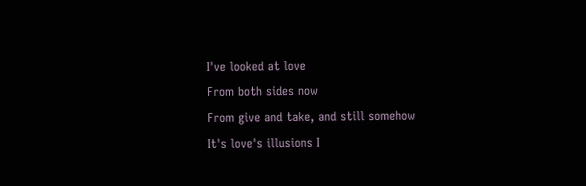I've looked at love
From both sides now
From give and take, and still somehow
It's love's illusions I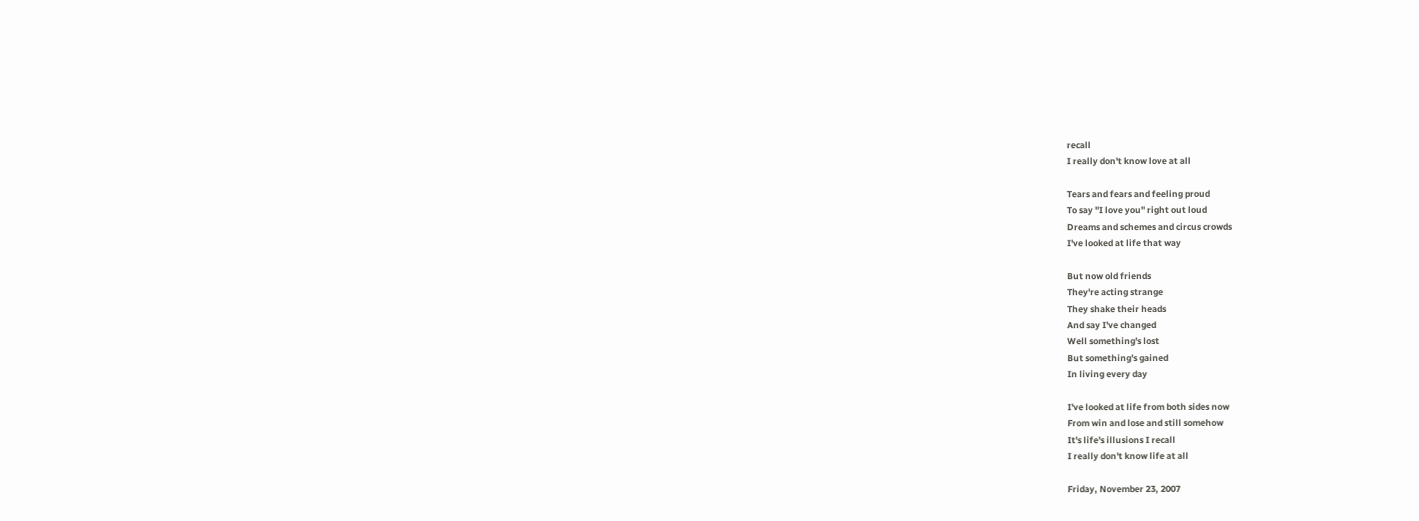recall
I really don't know love at all

Tears and fears and feeling proud
To say "I love you" right out loud
Dreams and schemes and circus crowds
I've looked at life that way

But now old friends
They're acting strange
They shake their heads
And say I've changed
Well something's lost
But something's gained
In living every day

I've looked at life from both sides now
From win and lose and still somehow
It's life's illusions I recall
I really don't know life at all

Friday, November 23, 2007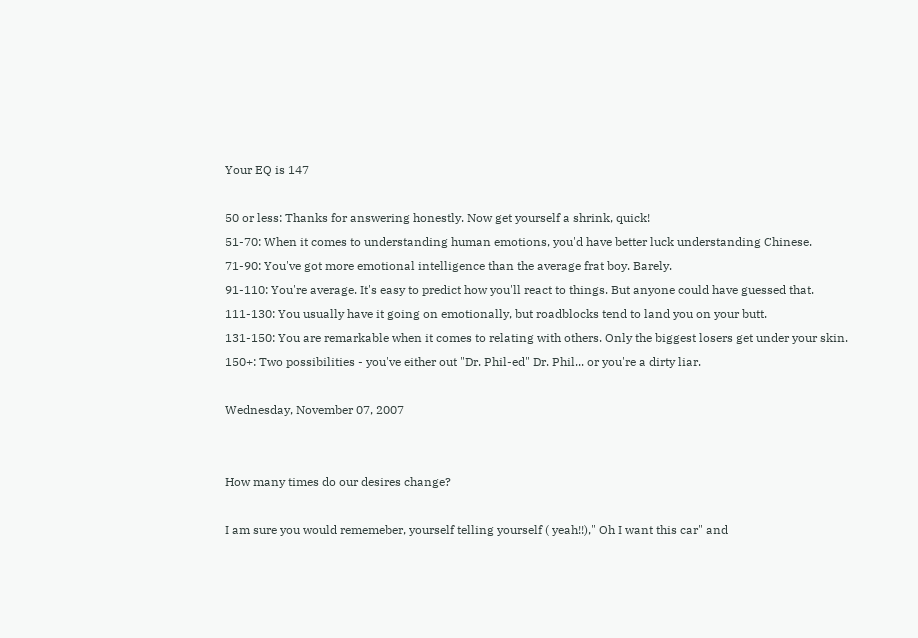Your EQ is 147

50 or less: Thanks for answering honestly. Now get yourself a shrink, quick!
51-70: When it comes to understanding human emotions, you'd have better luck understanding Chinese.
71-90: You've got more emotional intelligence than the average frat boy. Barely.
91-110: You're average. It's easy to predict how you'll react to things. But anyone could have guessed that.
111-130: You usually have it going on emotionally, but roadblocks tend to land you on your butt.
131-150: You are remarkable when it comes to relating with others. Only the biggest losers get under your skin.
150+: Two possibilities - you've either out "Dr. Phil-ed" Dr. Phil... or you're a dirty liar.

Wednesday, November 07, 2007


How many times do our desires change?

I am sure you would rememeber, yourself telling yourself ( yeah!!)," Oh I want this car" and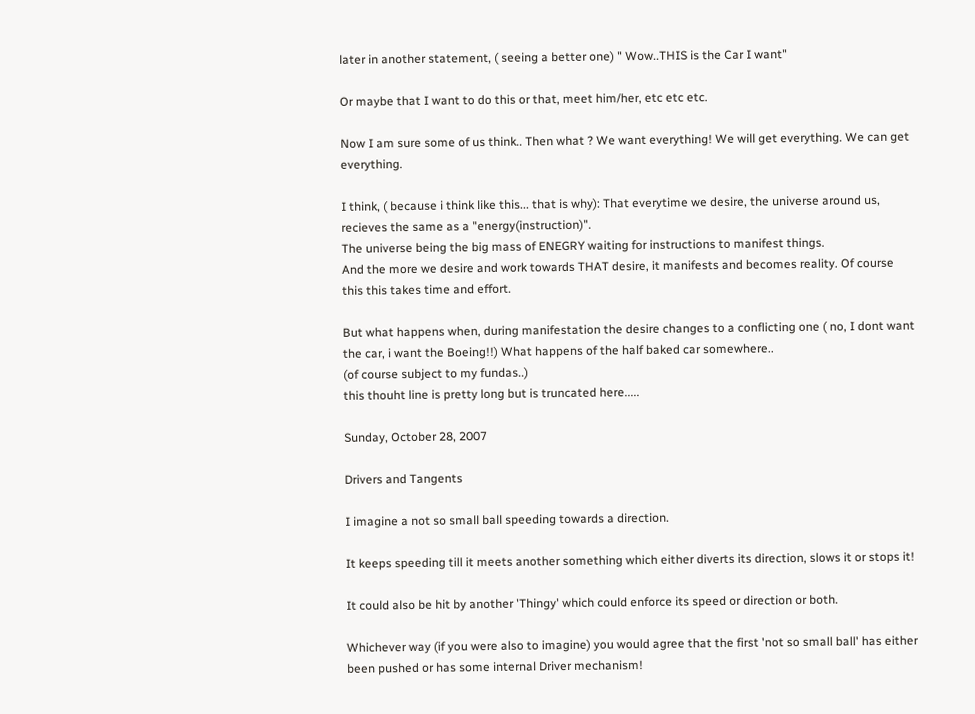later in another statement, ( seeing a better one) " Wow..THIS is the Car I want"

Or maybe that I want to do this or that, meet him/her, etc etc etc.

Now I am sure some of us think.. Then what ? We want everything! We will get everything. We can get everything.

I think, ( because i think like this... that is why): That everytime we desire, the universe around us, recieves the same as a "energy(instruction)".
The universe being the big mass of ENEGRY waiting for instructions to manifest things.
And the more we desire and work towards THAT desire, it manifests and becomes reality. Of course this this takes time and effort.

But what happens when, during manifestation the desire changes to a conflicting one ( no, I dont want the car, i want the Boeing!!) What happens of the half baked car somewhere..
(of course subject to my fundas..)
this thouht line is pretty long but is truncated here.....

Sunday, October 28, 2007

Drivers and Tangents

I imagine a not so small ball speeding towards a direction.

It keeps speeding till it meets another something which either diverts its direction, slows it or stops it!

It could also be hit by another 'Thingy' which could enforce its speed or direction or both.

Whichever way (if you were also to imagine) you would agree that the first 'not so small ball' has either been pushed or has some internal Driver mechanism!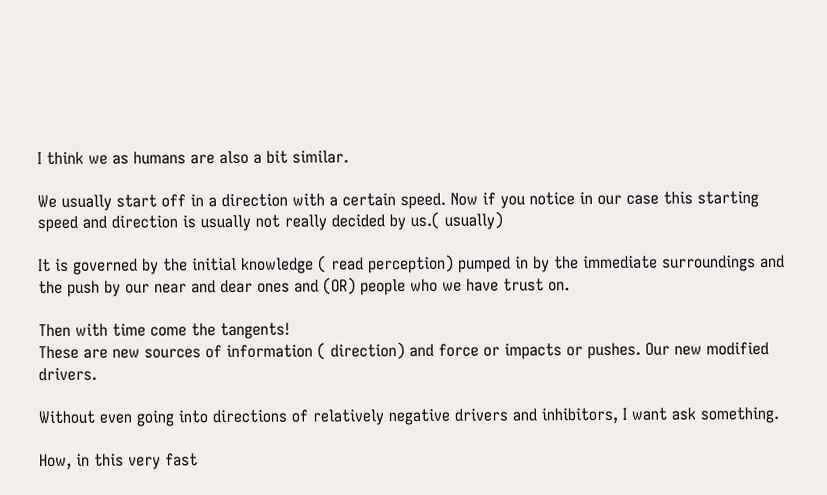I think we as humans are also a bit similar.

We usually start off in a direction with a certain speed. Now if you notice in our case this starting speed and direction is usually not really decided by us.( usually)

It is governed by the initial knowledge ( read perception) pumped in by the immediate surroundings and the push by our near and dear ones and (OR) people who we have trust on.

Then with time come the tangents!
These are new sources of information ( direction) and force or impacts or pushes. Our new modified drivers.

Without even going into directions of relatively negative drivers and inhibitors, I want ask something.

How, in this very fast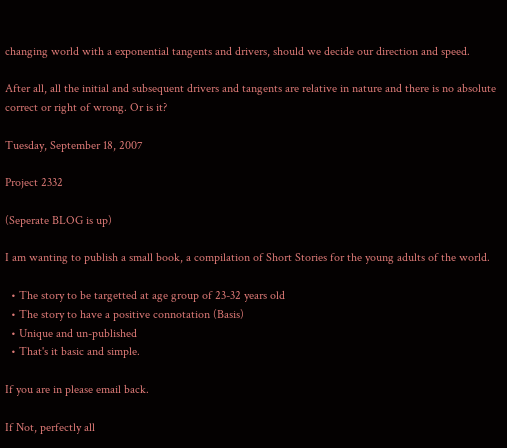changing world with a exponential tangents and drivers, should we decide our direction and speed.

After all, all the initial and subsequent drivers and tangents are relative in nature and there is no absolute correct or right of wrong. Or is it?

Tuesday, September 18, 2007

Project 2332

(Seperate BLOG is up)

I am wanting to publish a small book, a compilation of Short Stories for the young adults of the world.

  • The story to be targetted at age group of 23-32 years old
  • The story to have a positive connotation (Basis)
  • Unique and un-published
  • That's it basic and simple.

If you are in please email back.

If Not, perfectly all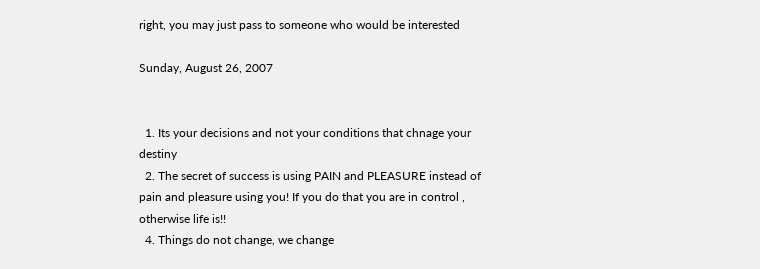right, you may just pass to someone who would be interested

Sunday, August 26, 2007


  1. Its your decisions and not your conditions that chnage your destiny
  2. The secret of success is using PAIN and PLEASURE instead of pain and pleasure using you! If you do that you are in control , otherwise life is!!
  4. Things do not change, we change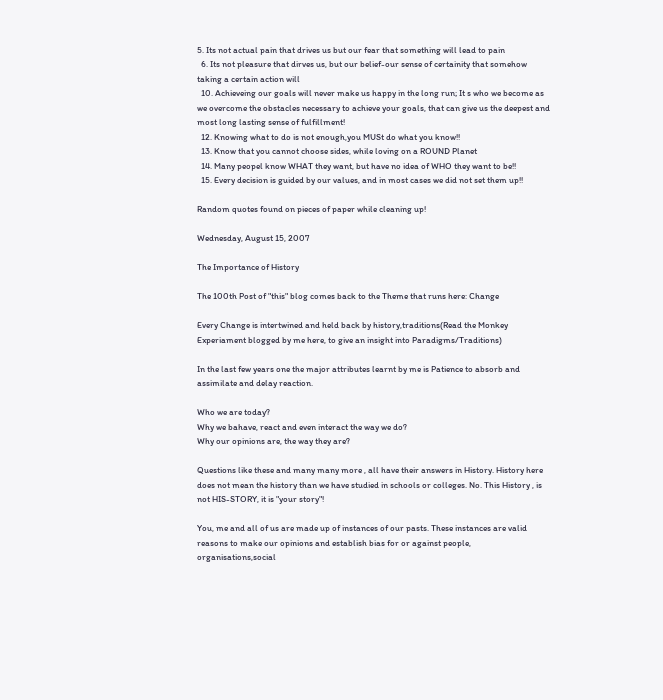5. Its not actual pain that drives us but our fear that something will lead to pain
  6. Its not pleasure that dirves us, but our belief-our sense of certainity that somehow taking a certain action will
  10. Achieveing our goals will never make us happy in the long run; It s who we become as we overcome the obstacles necessary to achieve your goals, that can give us the deepest and most long lasting sense of fulfillment!
  12. Knowing what to do is not enough,you MUSt do what you know!!
  13. Know that you cannot choose sides, while loving on a ROUND Planet
  14. Many peopel know WHAT they want, but have no idea of WHO they want to be!!
  15. Every decision is guided by our values, and in most cases we did not set them up!!

Random quotes found on pieces of paper while cleaning up!

Wednesday, August 15, 2007

The Importance of History

The 100th Post of "this" blog comes back to the Theme that runs here: Change

Every Change is intertwined and held back by history,traditions(Read the Monkey Experiament blogged by me here, to give an insight into Paradigms/Traditions)

In the last few years one the major attributes learnt by me is Patience to absorb and assimilate and delay reaction.

Who we are today?
Why we bahave, react and even interact the way we do?
Why our opinions are, the way they are?

Questions like these and many many more , all have their answers in History. History here does not mean the history than we have studied in schools or colleges. No. This History , is not HIS-STORY, it is "your story"!

You, me and all of us are made up of instances of our pasts. These instances are valid reasons to make our opinions and establish bias for or against people, organisations,social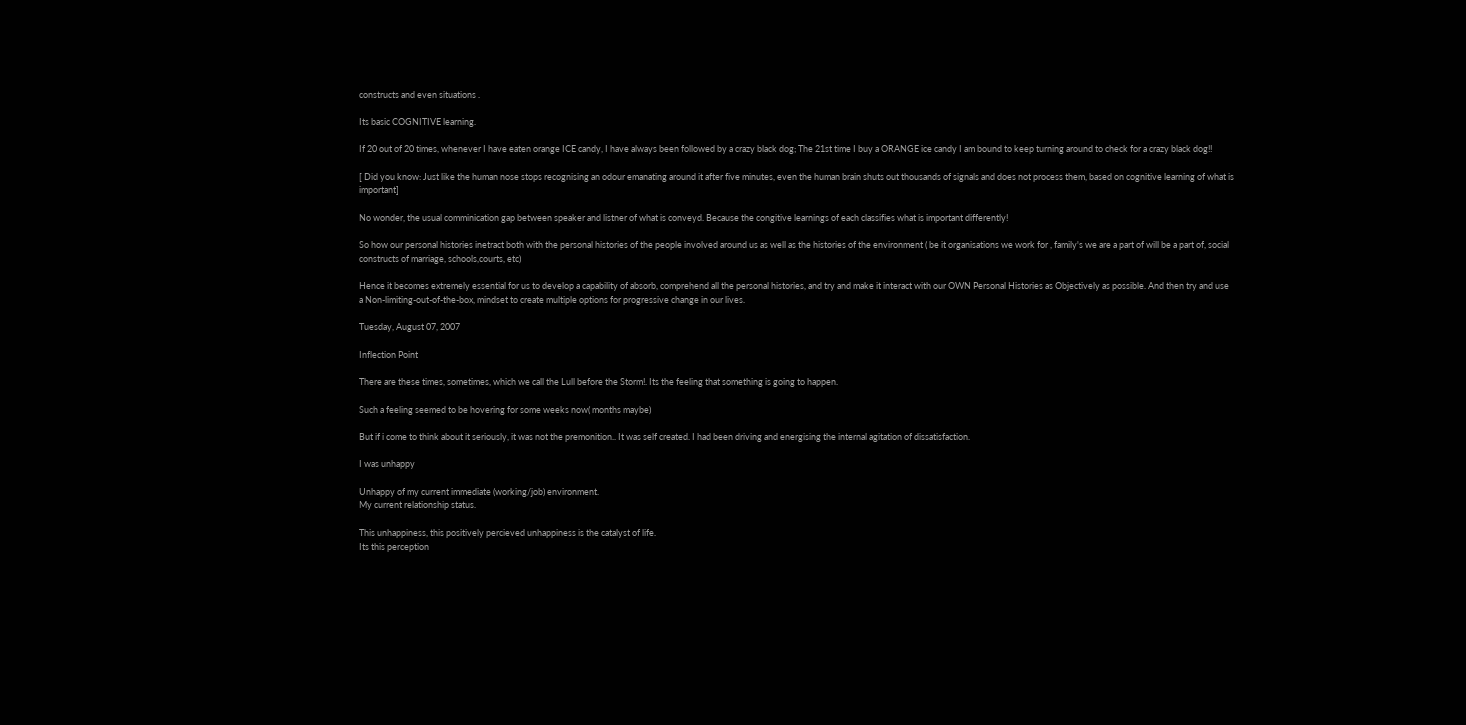constructs and even situations .

Its basic COGNITIVE learning.

If 20 out of 20 times, whenever I have eaten orange ICE candy, I have always been followed by a crazy black dog; The 21st time I buy a ORANGE ice candy I am bound to keep turning around to check for a crazy black dog!!

[ Did you know: Just like the human nose stops recognising an odour emanating around it after five minutes, even the human brain shuts out thousands of signals and does not process them, based on cognitive learning of what is important]

No wonder, the usual comminication gap between speaker and listner of what is conveyd. Because the congitive learnings of each classifies what is important differently!

So how our personal histories inetract both with the personal histories of the people involved around us as well as the histories of the environment ( be it organisations we work for , family's we are a part of will be a part of, social constructs of marriage, schools,courts, etc)

Hence it becomes extremely essential for us to develop a capability of absorb, comprehend all the personal histories, and try and make it interact with our OWN Personal Histories as Objectively as possible. And then try and use a Non-limiting-out-of-the-box, mindset to create multiple options for progressive change in our lives.

Tuesday, August 07, 2007

Inflection Point

There are these times, sometimes, which we call the Lull before the Storm!. Its the feeling that something is going to happen.

Such a feeling seemed to be hovering for some weeks now( months maybe)

But if i come to think about it seriously, it was not the premonition.. It was self created. I had been driving and energising the internal agitation of dissatisfaction.

I was unhappy

Unhappy of my current immediate (working/job) environment.
My current relationship status.

This unhappiness, this positively percieved unhappiness is the catalyst of life.
Its this perception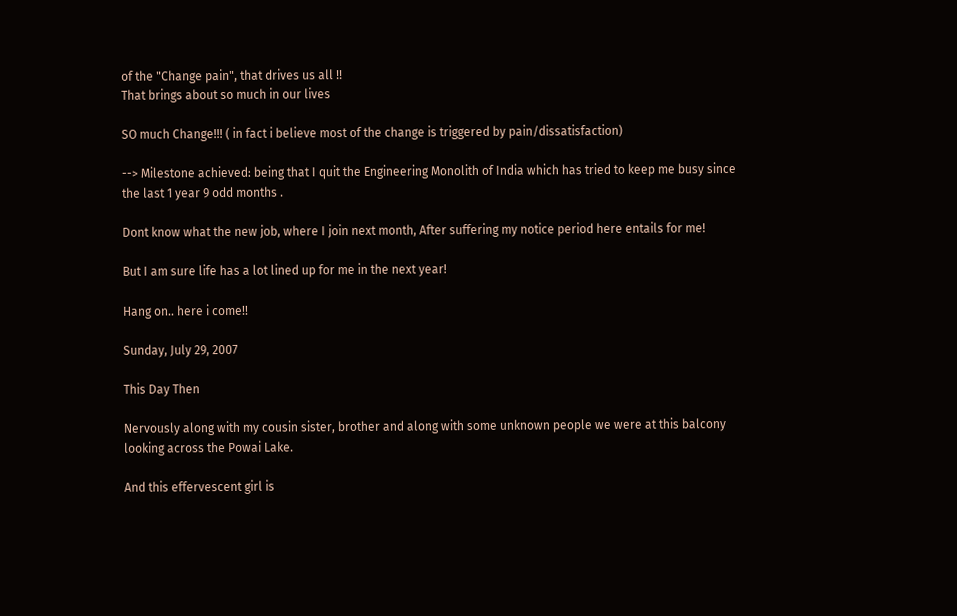of the "Change pain", that drives us all !!
That brings about so much in our lives

SO much Change!!! ( in fact i believe most of the change is triggered by pain/dissatisfaction)

--> Milestone achieved: being that I quit the Engineering Monolith of India which has tried to keep me busy since the last 1 year 9 odd months .

Dont know what the new job, where I join next month, After suffering my notice period here entails for me!

But I am sure life has a lot lined up for me in the next year!

Hang on.. here i come!!

Sunday, July 29, 2007

This Day Then

Nervously along with my cousin sister, brother and along with some unknown people we were at this balcony looking across the Powai Lake.

And this effervescent girl is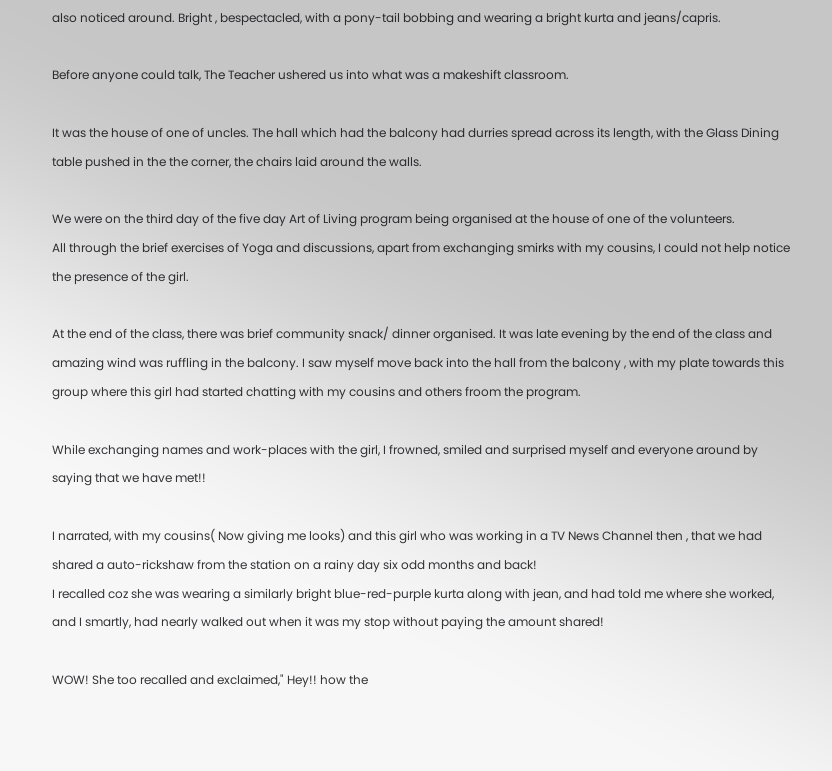also noticed around. Bright , bespectacled, with a pony-tail bobbing and wearing a bright kurta and jeans/capris.

Before anyone could talk, The Teacher ushered us into what was a makeshift classroom.

It was the house of one of uncles. The hall which had the balcony had durries spread across its length, with the Glass Dining table pushed in the the corner, the chairs laid around the walls.

We were on the third day of the five day Art of Living program being organised at the house of one of the volunteers.
All through the brief exercises of Yoga and discussions, apart from exchanging smirks with my cousins, I could not help notice the presence of the girl.

At the end of the class, there was brief community snack/ dinner organised. It was late evening by the end of the class and amazing wind was ruffling in the balcony. I saw myself move back into the hall from the balcony , with my plate towards this group where this girl had started chatting with my cousins and others froom the program.

While exchanging names and work-places with the girl, I frowned, smiled and surprised myself and everyone around by saying that we have met!!

I narrated, with my cousins( Now giving me looks) and this girl who was working in a TV News Channel then , that we had shared a auto-rickshaw from the station on a rainy day six odd months and back!
I recalled coz she was wearing a similarly bright blue-red-purple kurta along with jean, and had told me where she worked, and I smartly, had nearly walked out when it was my stop without paying the amount shared!

WOW! She too recalled and exclaimed," Hey!! how the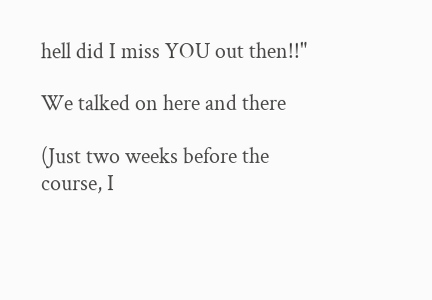hell did I miss YOU out then!!"

We talked on here and there

(Just two weeks before the course, I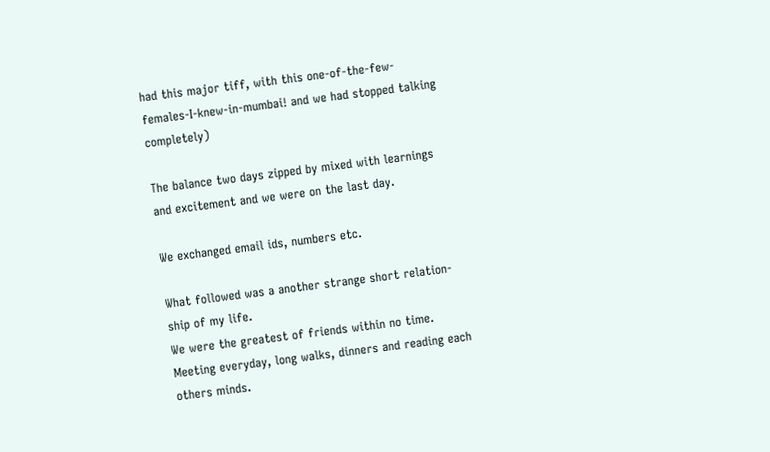had this major tiff, with this one-of-the-few-females-I-knew-in-mumbai! and we had stopped talking completely)

The balance two days zipped by mixed with learnings and excitement and we were on the last day.

We exchanged email ids, numbers etc.

What followed was a another strange short relation-ship of my life.
We were the greatest of friends within no time. Meeting everyday, long walks, dinners and reading each others minds.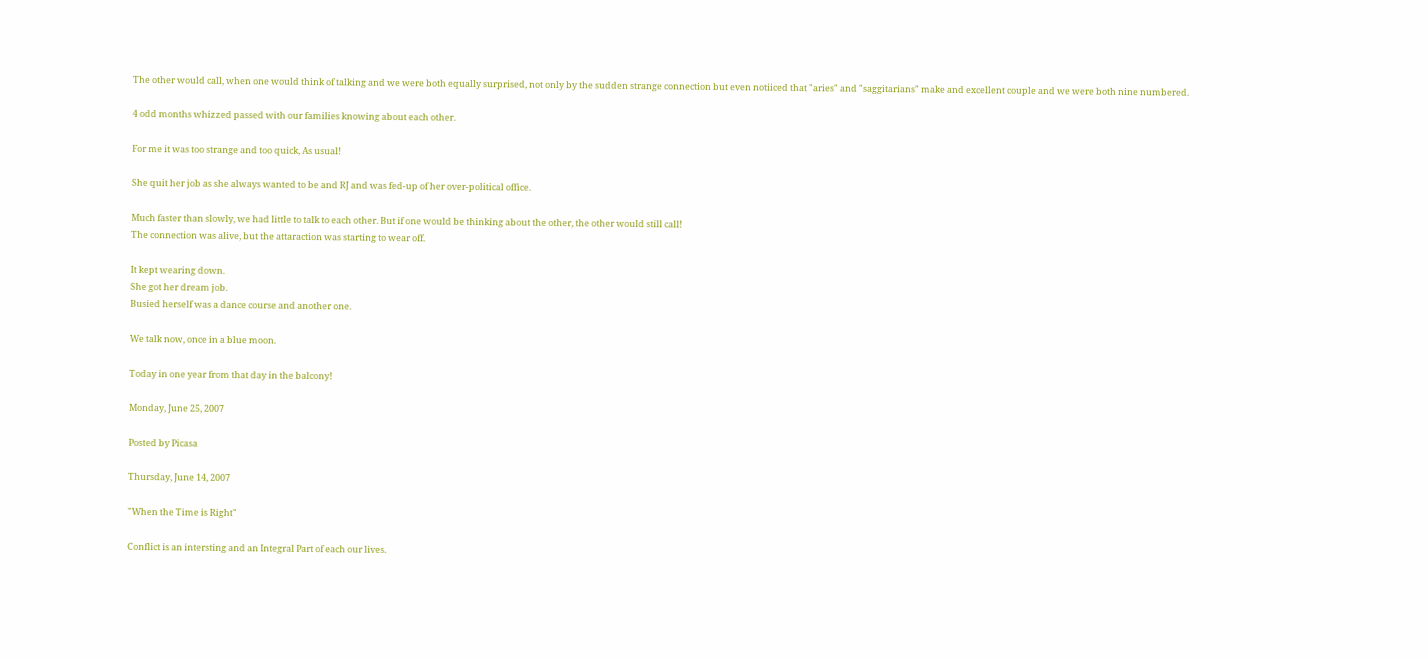The other would call, when one would think of talking and we were both equally surprised, not only by the sudden strange connection but even notiiced that "aries" and "saggitarians" make and excellent couple and we were both nine numbered.

4 odd months whizzed passed with our families knowing about each other.

For me it was too strange and too quick, As usual!

She quit her job as she always wanted to be and RJ and was fed-up of her over-political office.

Much faster than slowly, we had little to talk to each other. But if one would be thinking about the other, the other would still call!
The connection was alive, but the attaraction was starting to wear off.

It kept wearing down.
She got her dream job.
Busied herself was a dance course and another one.

We talk now, once in a blue moon.

Today in one year from that day in the balcony!

Monday, June 25, 2007

Posted by Picasa

Thursday, June 14, 2007

"When the Time is Right"

Conflict is an intersting and an Integral Part of each our lives.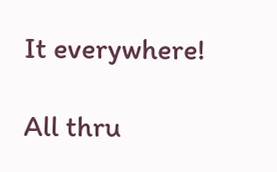It everywhere!

All thru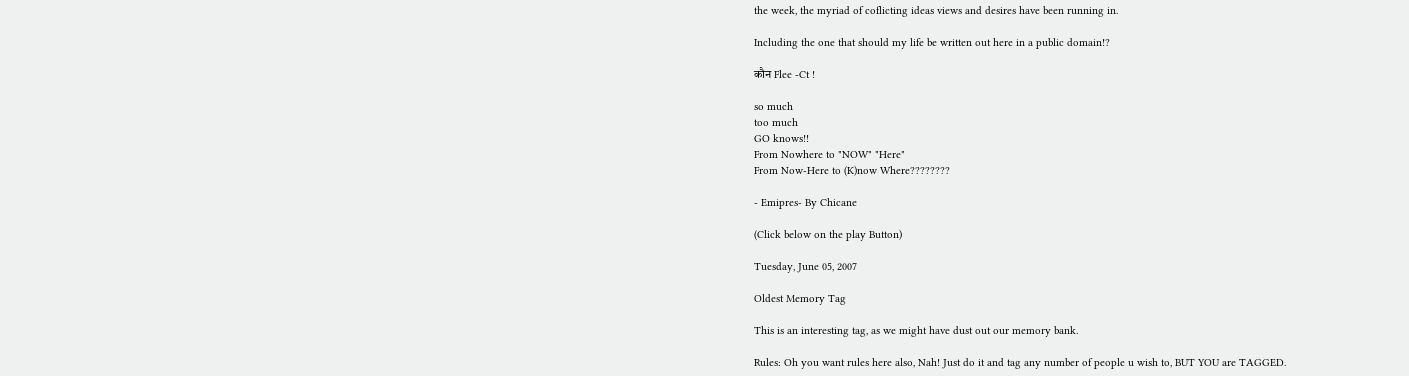the week, the myriad of coflicting ideas views and desires have been running in.

Including the one that should my life be written out here in a public domain!?

कौन Flee -Ct !

so much
too much
GO knows!!
From Nowhere to "NOW" "Here"
From Now-Here to (K)now Where????????

- Emipres- By Chicane

(Click below on the play Button)

Tuesday, June 05, 2007

Oldest Memory Tag

This is an interesting tag, as we might have dust out our memory bank.

Rules: Oh you want rules here also, Nah! Just do it and tag any number of people u wish to, BUT YOU are TAGGED.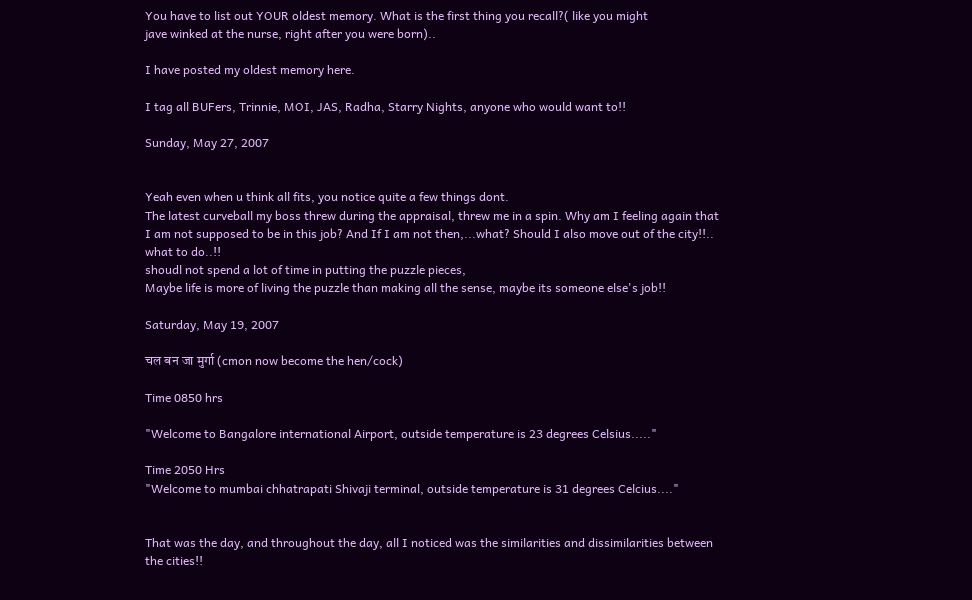You have to list out YOUR oldest memory. What is the first thing you recall?( like you might
jave winked at the nurse, right after you were born)..

I have posted my oldest memory here.

I tag all BUFers, Trinnie, MOI, JAS, Radha, Starry Nights, anyone who would want to!!

Sunday, May 27, 2007


Yeah even when u think all fits, you notice quite a few things dont.
The latest curveball my boss threw during the appraisal, threw me in a spin. Why am I feeling again that I am not supposed to be in this job? And If I am not then,...what? Should I also move out of the city!!.. what to do..!!
shoudl not spend a lot of time in putting the puzzle pieces,
Maybe life is more of living the puzzle than making all the sense, maybe its someone else's job!!

Saturday, May 19, 2007

चल बन जा मुर्गा (cmon now become the hen/cock)

Time 0850 hrs

"Welcome to Bangalore international Airport, outside temperature is 23 degrees Celsius....."

Time 2050 Hrs
"Welcome to mumbai chhatrapati Shivaji terminal, outside temperature is 31 degrees Celcius...."


That was the day, and throughout the day, all I noticed was the similarities and dissimilarities between the cities!!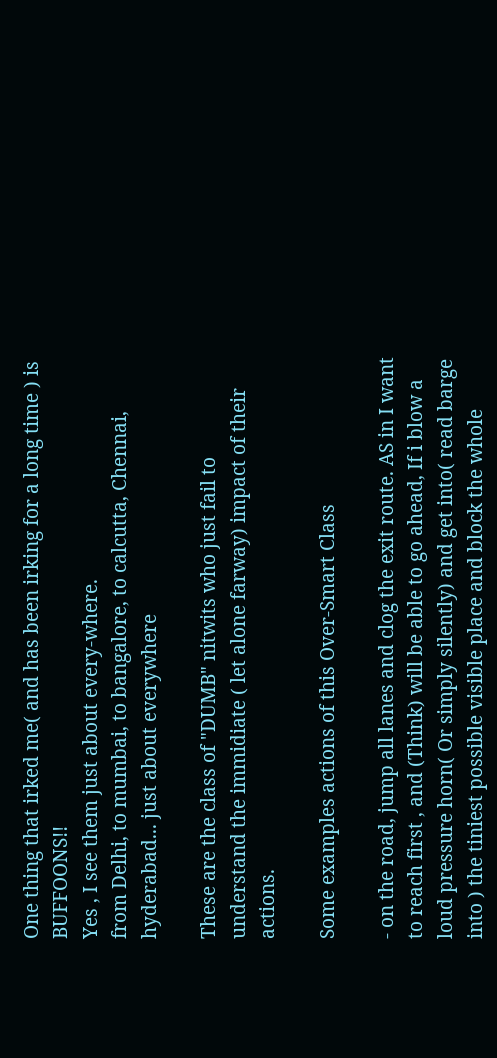One thing that irked me( and has been irking for a long time ) is BUFFOONS!!
Yes , I see them just about every-where.
from Delhi, to mumbai, to bangalore, to calcutta, Chennai, hyderabad... just about everywhere

These are the class of "DUMB" nitwits who just fail to understand the immidiate ( let alone farway) impact of their actions.

Some examples actions of this Over-Smart Class

- on the road, jump all lanes and clog the exit route. AS in I want to reach first , and (Think) will be able to go ahead, If i blow a loud pressure horn( Or simply silently) and get into( read barge into ) the tiniest possible visible place and block the whole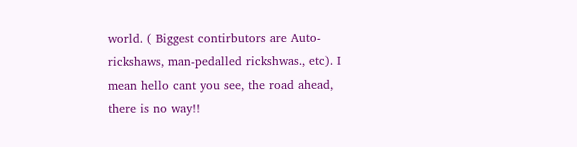world. ( Biggest contirbutors are Auto-rickshaws, man-pedalled rickshwas., etc). I mean hello cant you see, the road ahead, there is no way!!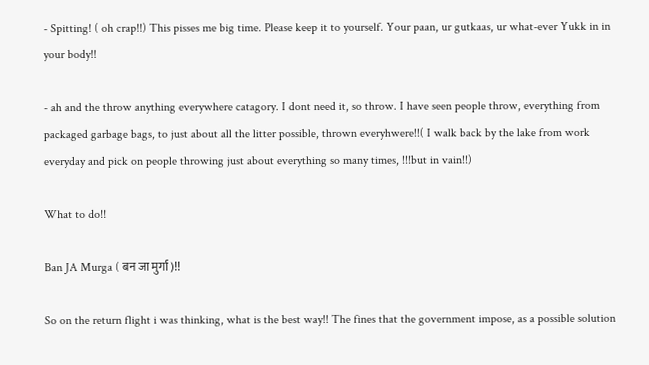- Spitting! ( oh crap!!) This pisses me big time. Please keep it to yourself. Your paan, ur gutkaas, ur what-ever Yukk in in your body!!

- ah and the throw anything everywhere catagory. I dont need it, so throw. I have seen people throw, everything from packaged garbage bags, to just about all the litter possible, thrown everyhwere!!( I walk back by the lake from work everyday and pick on people throwing just about everything so many times, !!!but in vain!!)

What to do!!

Ban JA Murga ( बन जा मुर्गा )!!

So on the return flight i was thinking, what is the best way!! The fines that the government impose, as a possible solution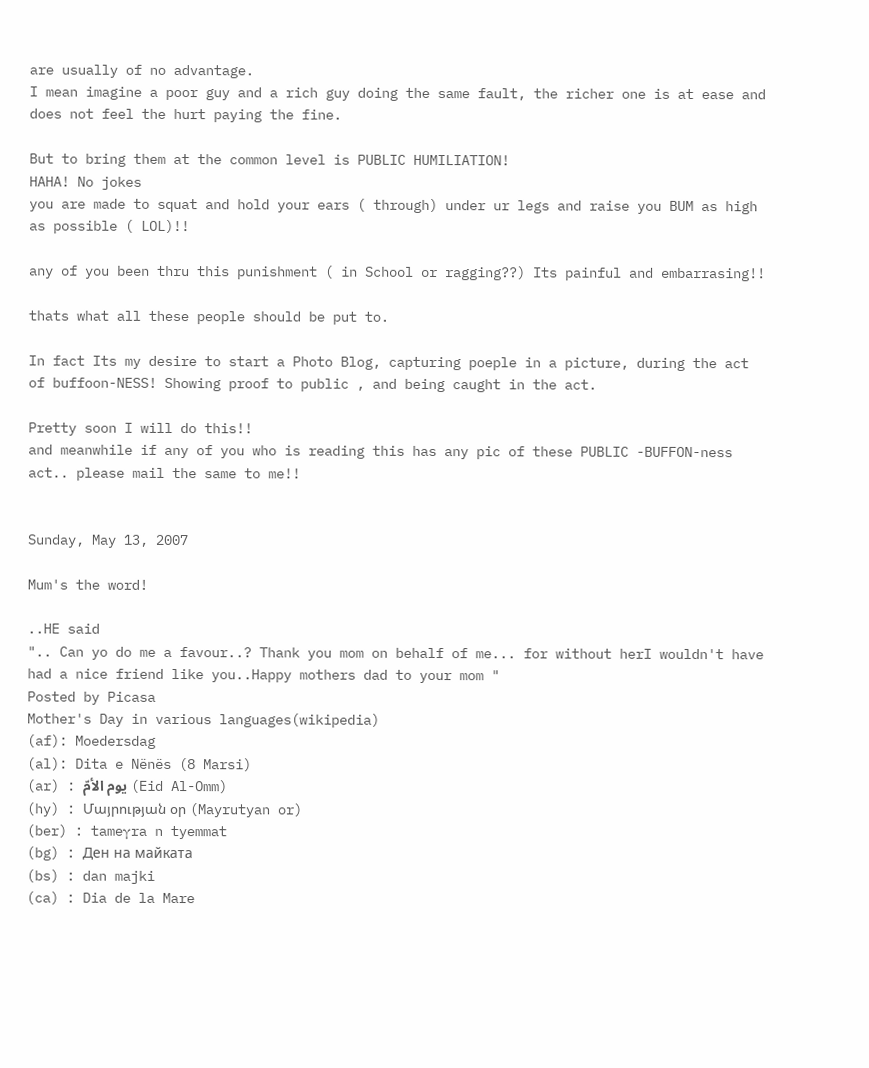are usually of no advantage.
I mean imagine a poor guy and a rich guy doing the same fault, the richer one is at ease and does not feel the hurt paying the fine.

But to bring them at the common level is PUBLIC HUMILIATION!
HAHA! No jokes
you are made to squat and hold your ears ( through) under ur legs and raise you BUM as high as possible ( LOL)!!

any of you been thru this punishment ( in School or ragging??) Its painful and embarrasing!!

thats what all these people should be put to.

In fact Its my desire to start a Photo Blog, capturing poeple in a picture, during the act of buffoon-NESS! Showing proof to public , and being caught in the act.

Pretty soon I will do this!!
and meanwhile if any of you who is reading this has any pic of these PUBLIC -BUFFON-ness act.. please mail the same to me!!


Sunday, May 13, 2007

Mum's the word!

..HE said
".. Can yo do me a favour..? Thank you mom on behalf of me... for without herI wouldn't have had a nice friend like you..Happy mothers dad to your mom "
Posted by Picasa
Mother's Day in various languages(wikipedia)
(af): Moedersdag
(al): Dita e Nënës (8 Marsi)
(ar) : يوم الأمّ (Eid Al-Omm)
(hy) : Մայրության օր (Mayrutyan or)
(ber) : tameγra n tyemmat
(bg) : Ден на майката
(bs) : dan majki
(ca) : Dia de la Mare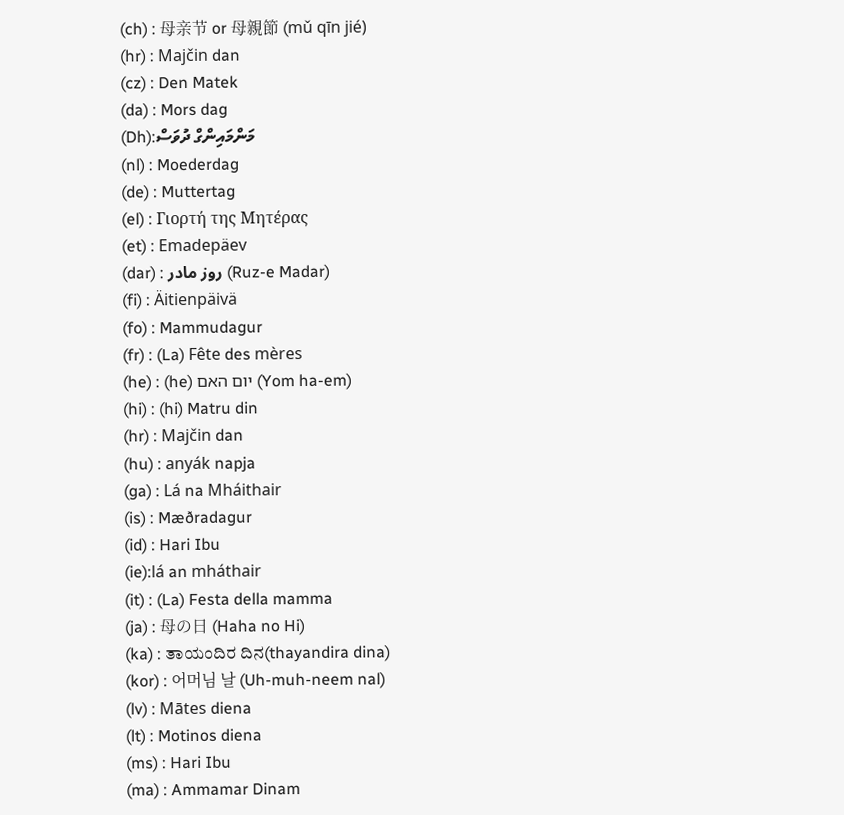(ch) : 母亲节 or 母親節 (mǔ qīn jié)
(hr) : Majčin dan
(cz) : Den Matek
(da) : Mors dag
(Dh):މަންމައިންގް ދުވަސް
(nl) : Moederdag
(de) : Muttertag
(el) : Γιορτή της Μητέρας
(et) : Emadepäev
(dar) : روز مادر (Ruz-e Madar)
(fi) : Äitienpäivä
(fo) : Mammudagur
(fr) : (La) Fête des mères
(he) : (he) יום האם (Yom ha-em)
(hi) : (hi) Matru din
(hr) : Majčin dan
(hu) : anyák napja
(ga) : Lá na Mháithair
(is) : Mæðradagur
(id) : Hari Ibu
(ie):lá an mháthair
(it) : (La) Festa della mamma
(ja) : 母の日 (Haha no Hi)
(ka) : ತಾಯಂದಿರ ದಿನ(thayandira dina)
(kor) : 어머님 날 (Uh-muh-neem nal)
(lv) : Mātes diena
(lt) : Motinos diena
(ms) : Hari Ibu
(ma) : Ammamar Dinam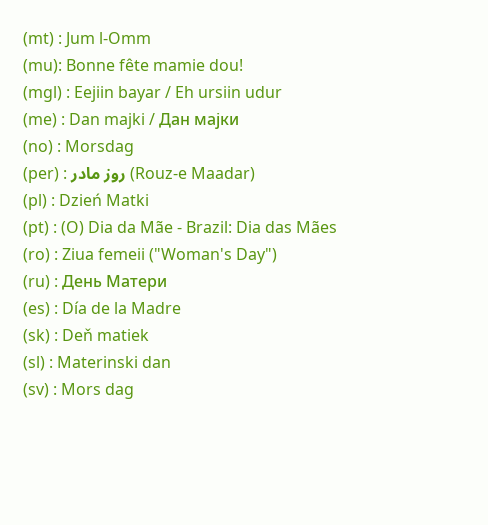(mt) : Jum l-Omm
(mu): Bonne fête mamie dou!
(mgl) : Eejiin bayar / Eh ursiin udur
(me) : Dan majki / Дан мајки
(no) : Morsdag
(per) : روز مادر (Rouz-e Maadar)
(pl) : Dzień Matki
(pt) : (O) Dia da Mãe - Brazil: Dia das Mães
(ro) : Ziua femeii ("Woman's Day")
(ru) : День Матери
(es) : Día de la Madre
(sk) : Deň matiek
(sl) : Materinski dan
(sv) : Mors dag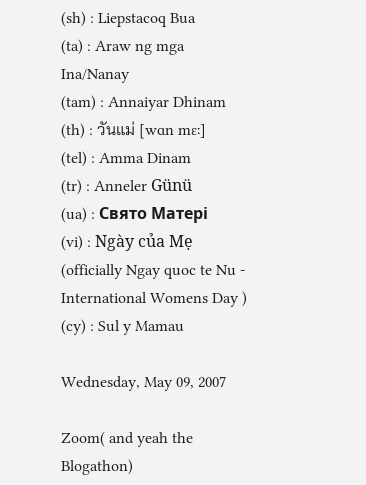(sh) : Liepstacoq Bua
(ta) : Araw ng mga Ina/Nanay
(tam) : Annaiyar Dhinam
(th) : วันแม่ [wɑn mɛː]
(tel) : Amma Dinam
(tr) : Anneler Günü
(ua) : Свято Матері
(vi) : Ngày của Mẹ (officially Ngay quoc te Nu - International Womens Day )
(cy) : Sul y Mamau

Wednesday, May 09, 2007

Zoom( and yeah the Blogathon)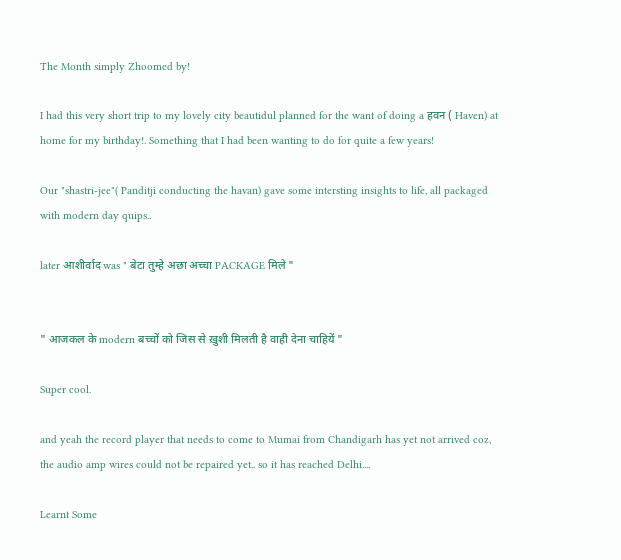The Month simply Zhoomed by!

I had this very short trip to my lovely city beautidul planned for the want of doing a हवन ( Haven) at home for my birthday!. Something that I had been wanting to do for quite a few years!

Our "shastri-jee"( Panditji conducting the havan) gave some intersting insights to life, all packaged with modern day quips..

later आशीर्वाद was " बेटा तुम्हे अछा अच्चा PACKAGE मिले "


" आजकल के modern बच्चों को जिस से ख़ुशी मिलती है वाही देना चाहियें "

Super cool.

and yeah the record player that needs to come to Mumai from Chandigarh has yet not arrived coz, the audio amp wires could not be repaired yet.. so it has reached Delhi....

Learnt Some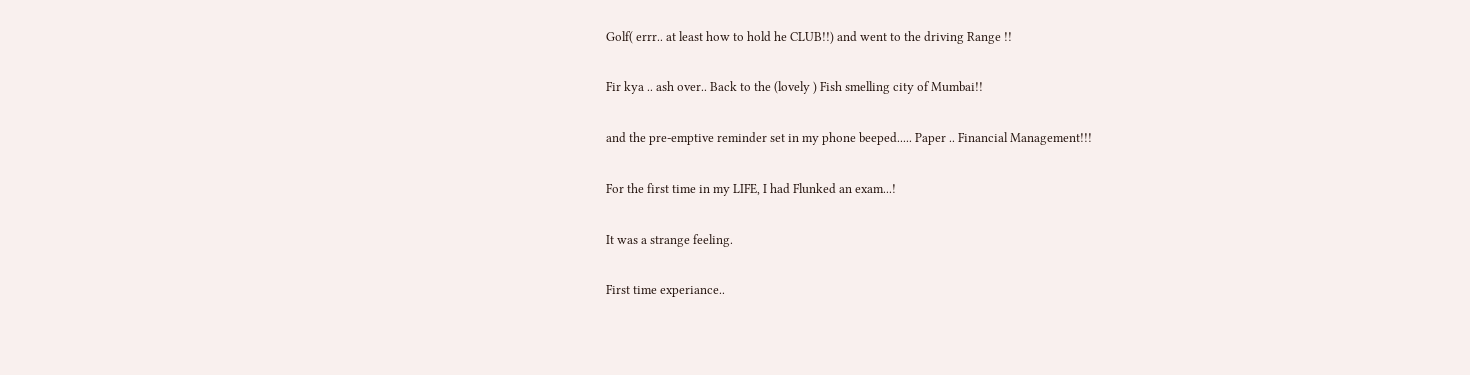Golf( errr.. at least how to hold he CLUB!!) and went to the driving Range !!

Fir kya .. ash over.. Back to the (lovely ) Fish smelling city of Mumbai!!

and the pre-emptive reminder set in my phone beeped..... Paper .. Financial Management!!!

For the first time in my LIFE, I had Flunked an exam...!

It was a strange feeling.

First time experiance..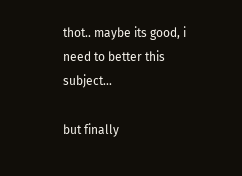thot.. maybe its good, i need to better this subject...

but finally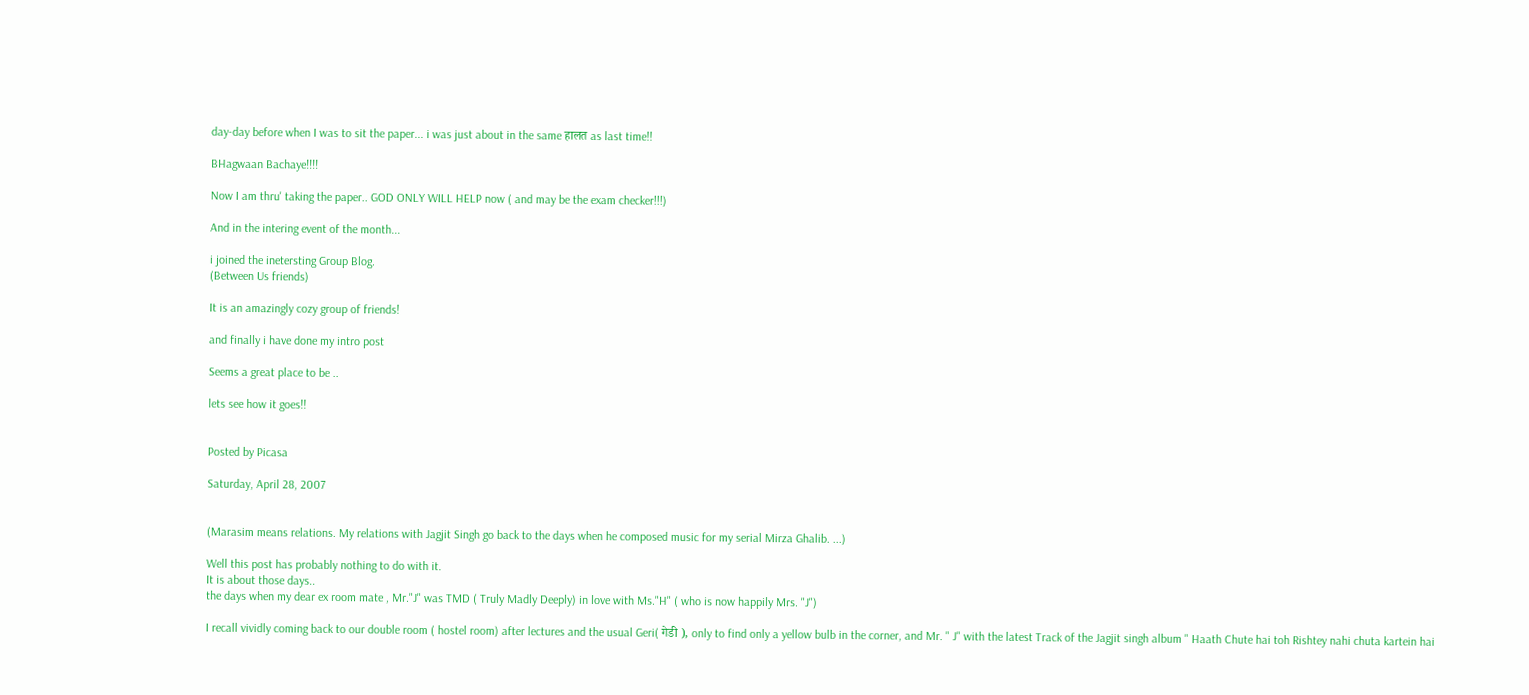day-day before when I was to sit the paper... i was just about in the same हालत as last time!!

BHagwaan Bachaye!!!!

Now I am thru' taking the paper.. GOD ONLY WILL HELP now ( and may be the exam checker!!!)

And in the intering event of the month...

i joined the inetersting Group Blog.
(Between Us friends)

It is an amazingly cozy group of friends!

and finally i have done my intro post

Seems a great place to be ..

lets see how it goes!!


Posted by Picasa

Saturday, April 28, 2007


(Marasim means relations. My relations with Jagjit Singh go back to the days when he composed music for my serial Mirza Ghalib. ...)

Well this post has probably nothing to do with it.
It is about those days..
the days when my dear ex room mate , Mr."J" was TMD ( Truly Madly Deeply) in love with Ms."H" ( who is now happily Mrs. "J")

I recall vividly coming back to our double room ( hostel room) after lectures and the usual Geri( गेडी ), only to find only a yellow bulb in the corner, and Mr. " J" with the latest Track of the Jagjit singh album " Haath Chute hai toh Rishtey nahi chuta kartein hai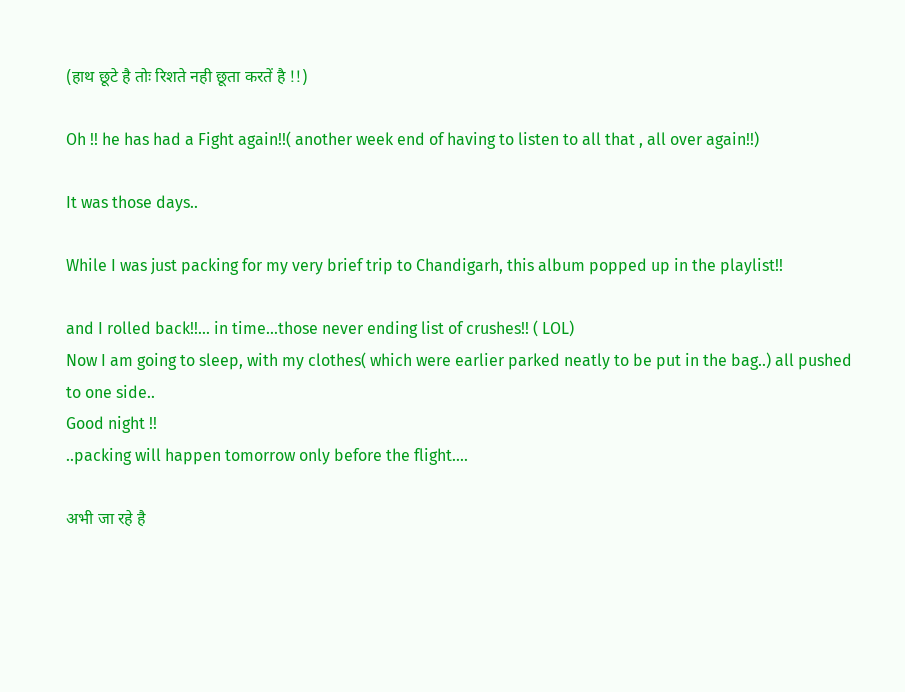(हाथ छूटे है तोः रिशते नही छूता करतें है !!)

Oh !! he has had a Fight again!!( another week end of having to listen to all that , all over again!!)

It was those days..

While I was just packing for my very brief trip to Chandigarh, this album popped up in the playlist!!

and I rolled back!!... in time...those never ending list of crushes!! ( LOL)
Now I am going to sleep, with my clothes( which were earlier parked neatly to be put in the bag..) all pushed to one side..
Good night !!
..packing will happen tomorrow only before the flight....

अभी जा रहे है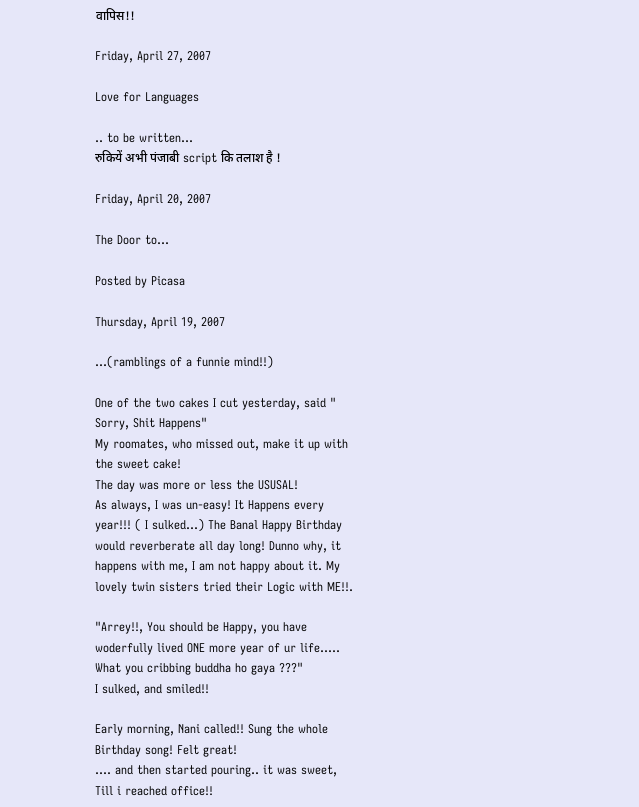वापिस!!

Friday, April 27, 2007

Love for Languages

.. to be written...
रुकियें अभी पंजाबी script कि तलाश है !

Friday, April 20, 2007

The Door to...

Posted by Picasa

Thursday, April 19, 2007

...(ramblings of a funnie mind!!)

One of the two cakes I cut yesterday, said " Sorry, Shit Happens"
My roomates, who missed out, make it up with the sweet cake!
The day was more or less the USUSAL!
As always, I was un-easy! It Happens every year!!! ( I sulked...) The Banal Happy Birthday would reverberate all day long! Dunno why, it happens with me, I am not happy about it. My lovely twin sisters tried their Logic with ME!!.

"Arrey!!, You should be Happy, you have woderfully lived ONE more year of ur life..... What you cribbing buddha ho gaya ???"
I sulked, and smiled!!

Early morning, Nani called!! Sung the whole Birthday song! Felt great!
.... and then started pouring.. it was sweet, Till i reached office!!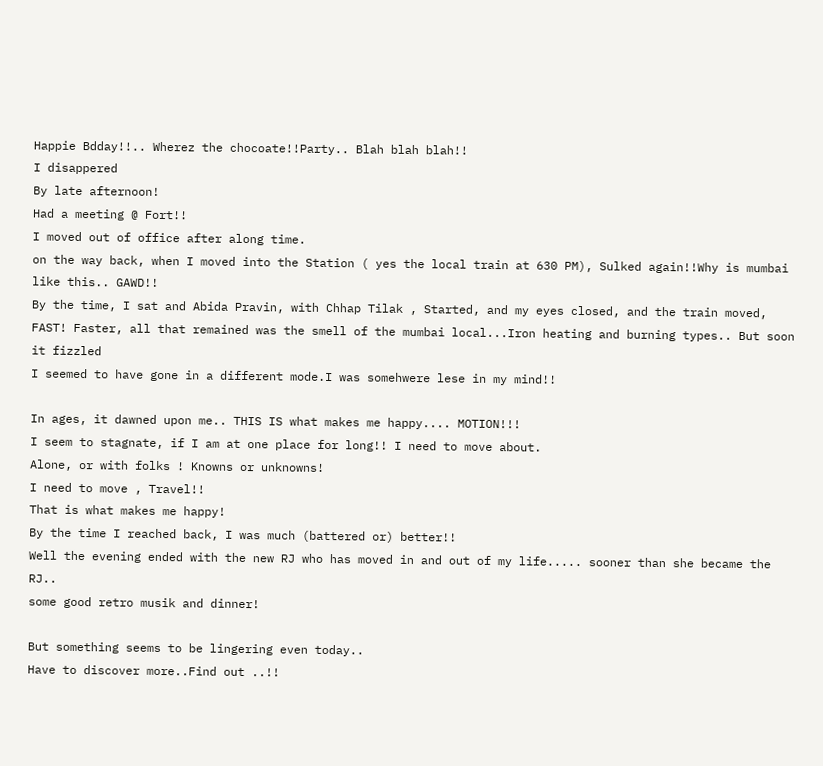Happie Bdday!!.. Wherez the chocoate!!Party.. Blah blah blah!!
I disappered
By late afternoon!
Had a meeting @ Fort!!
I moved out of office after along time.
on the way back, when I moved into the Station ( yes the local train at 630 PM), Sulked again!!Why is mumbai like this.. GAWD!!
By the time, I sat and Abida Pravin, with Chhap Tilak , Started, and my eyes closed, and the train moved, FAST! Faster, all that remained was the smell of the mumbai local...Iron heating and burning types.. But soon it fizzled
I seemed to have gone in a different mode.I was somehwere lese in my mind!!

In ages, it dawned upon me.. THIS IS what makes me happy.... MOTION!!!
I seem to stagnate, if I am at one place for long!! I need to move about.
Alone, or with folks ! Knowns or unknowns!
I need to move , Travel!!
That is what makes me happy!
By the time I reached back, I was much (battered or) better!!
Well the evening ended with the new RJ who has moved in and out of my life..... sooner than she became the RJ..
some good retro musik and dinner!

But something seems to be lingering even today..
Have to discover more..Find out ..!!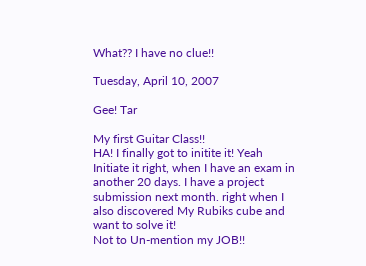What?? I have no clue!!

Tuesday, April 10, 2007

Gee! Tar

My first Guitar Class!!
HA! I finally got to initite it! Yeah Initiate it right, when I have an exam in another 20 days. I have a project submission next month. right when I also discovered My Rubiks cube and want to solve it!
Not to Un-mention my JOB!!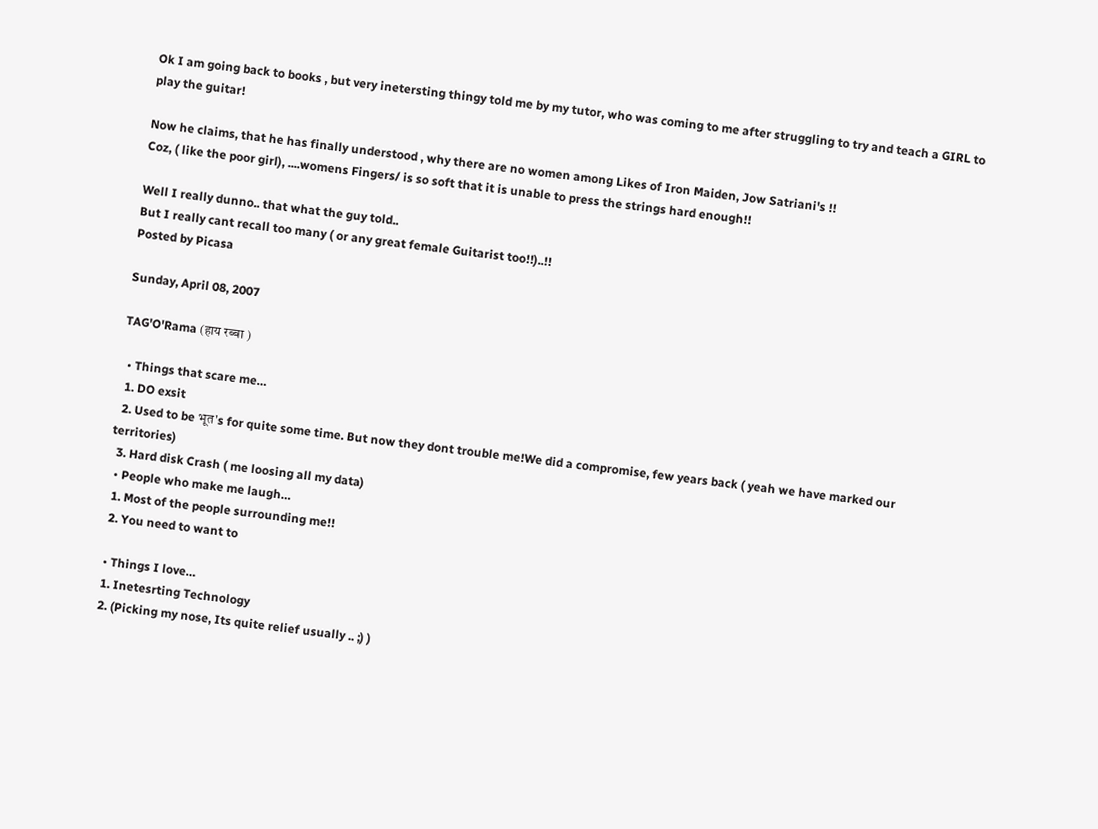Ok I am going back to books , but very inetersting thingy told me by my tutor, who was coming to me after struggling to try and teach a GIRL to play the guitar!

Now he claims, that he has finally understood , why there are no women among Likes of Iron Maiden, Jow Satriani's !!
Coz, ( like the poor girl), ....womens Fingers/ is so soft that it is unable to press the strings hard enough!!

Well I really dunno.. that what the guy told..
But I really cant recall too many ( or any great female Guitarist too!!)..!!
Posted by Picasa

Sunday, April 08, 2007

TAG'O'Rama (हाय रब्बा )

  • Things that scare me…
  1. DO exsit
  2. Used to be भूत's for quite some time. But now they dont trouble me!We did a compromise, few years back ( yeah we have marked our territories)
  3. Hard disk Crash ( me loosing all my data)
  • People who make me laugh…
  1. Most of the people surrounding me!!
  2. You need to want to

  • Things I love…
  1. Inetesrting Technology
  2. (Picking my nose, Its quite relief usually .. ;) )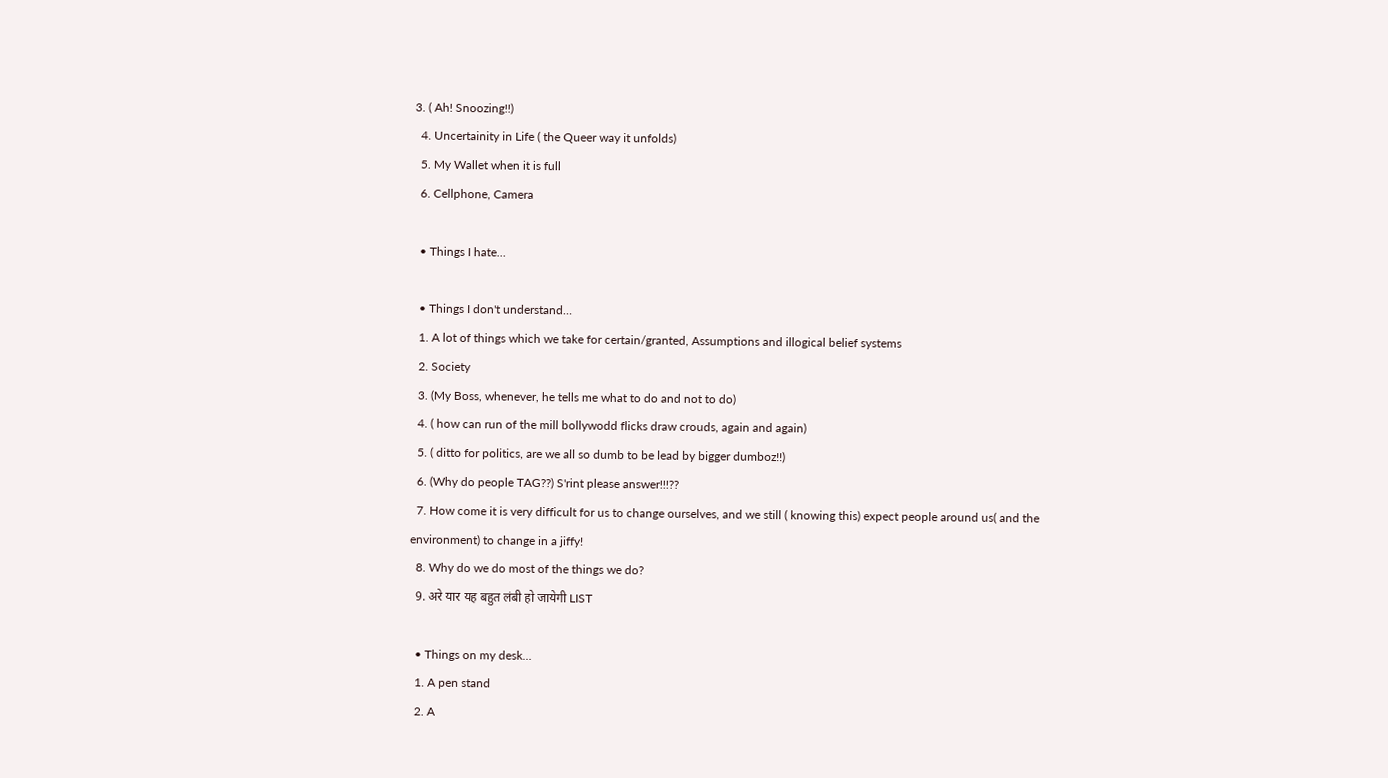3. ( Ah! Snoozing!!)
  4. Uncertainity in Life ( the Queer way it unfolds)
  5. My Wallet when it is full
  6. Cellphone, Camera

  • Things I hate…

  • Things I don't understand…
  1. A lot of things which we take for certain/granted, Assumptions and illogical belief systems
  2. Society
  3. (My Boss, whenever, he tells me what to do and not to do)
  4. ( how can run of the mill bollywodd flicks draw crouds, again and again)
  5. ( ditto for politics, are we all so dumb to be lead by bigger dumboz!!)
  6. (Why do people TAG??) S'rint please answer!!!??
  7. How come it is very difficult for us to change ourselves, and we still ( knowing this) expect people around us( and the environment) to change in a jiffy!
  8. Why do we do most of the things we do?
  9. अरे यार यह बहुत लंबी हो जायेगी LIST

  • Things on my desk…
  1. A pen stand
  2. A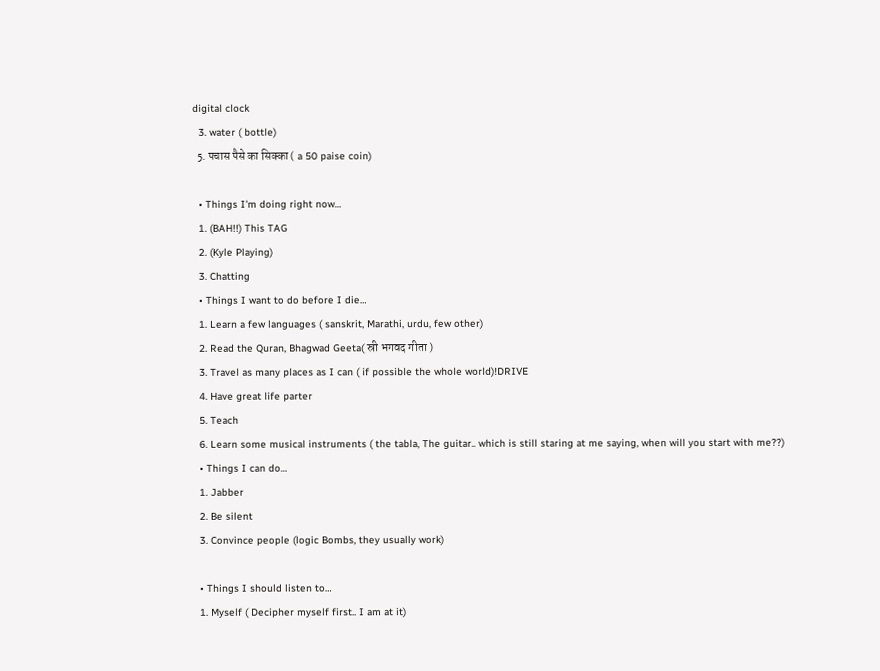digital clock
  3. water ( bottle)
  5. पचास पैसे का सिक्का ( a 50 paise coin)

  • Things I'm doing right now…
  1. (BAH!!) This TAG
  2. (Kyle Playing)
  3. Chatting
  • Things I want to do before I die…
  1. Learn a few languages ( sanskrit, Marathi, urdu, few other)
  2. Read the Quran, Bhagwad Geeta( स्री भगवद गीता )
  3. Travel as many places as I can ( if possible the whole world)!DRIVE
  4. Have great life parter
  5. Teach
  6. Learn some musical instruments ( the tabla, The guitar.. which is still staring at me saying, when will you start with me??)
  • Things I can do…
  1. Jabber
  2. Be silent
  3. Convince people (logic Bombs, they usually work)

  • Things I should listen to…
  1. Myself ( Decipher myself first.. I am at it)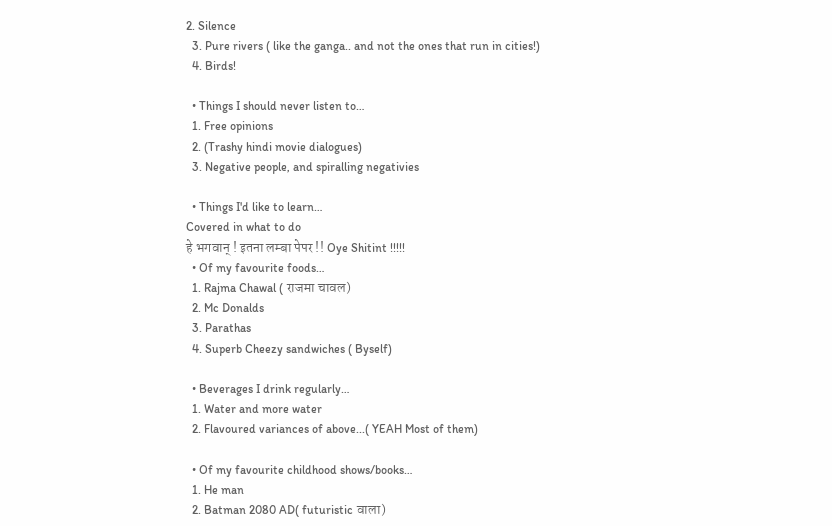2. Silence
  3. Pure rivers ( like the ganga.. and not the ones that run in cities!)
  4. Birds!

  • Things I should never listen to…
  1. Free opinions
  2. (Trashy hindi movie dialogues)
  3. Negative people, and spiralling negativies

  • Things I'd like to learn…
Covered in what to do
हे भगवान् ! इतना लम्बा पेपर !! Oye Shitint !!!!!
  • Of my favourite foods…
  1. Rajma Chawal ( राजमा चावल)
  2. Mc Donalds
  3. Parathas
  4. Superb Cheezy sandwiches ( Byself)

  • Beverages I drink regularly…
  1. Water and more water
  2. Flavoured variances of above...( YEAH Most of them)

  • Of my favourite childhood shows/books…
  1. He man
  2. Batman 2080 AD( futuristic वाला)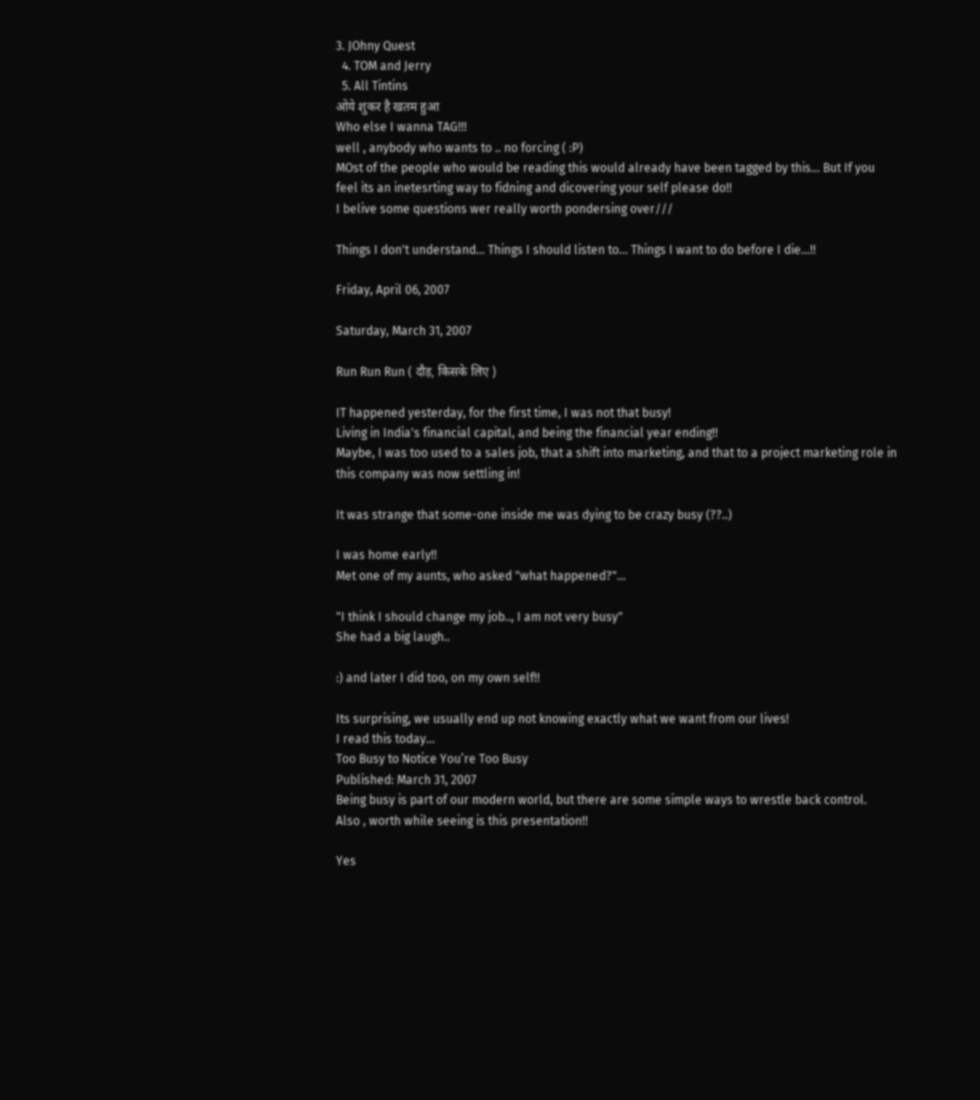3. JOhny Quest
  4. TOM and Jerry
  5. All Tintins
ओये शुकर है खतम हुआ
Who else I wanna TAG!!!
well , anybody who wants to .. no forcing ( :P)
MOst of the people who would be reading this would already have been tagged by this... But If you feel its an inetesrting way to fidning and dicovering your self please do!!
I belive some questions wer really worth pondersing over///

Things I don't understand… Things I should listen to… Things I want to do before I die…!!

Friday, April 06, 2007

Saturday, March 31, 2007

Run Run Run ( दौड़, किसके लिए )

IT happened yesterday, for the first time, I was not that busy!
Living in India's financial capital, and being the financial year ending!!
Maybe, I was too used to a sales job, that a shift into marketing, and that to a project marketing role in this company was now settling in!

It was strange that some-one inside me was dying to be crazy busy (??..)

I was home early!!
Met one of my aunts, who asked "what happened?"...

"I think I should change my job.., I am not very busy"
She had a big laugh..

:) and later I did too, on my own self!!

Its surprising, we usually end up not knowing exactly what we want from our lives!
I read this today...
Too Busy to Notice You’re Too Busy
Published: March 31, 2007
Being busy is part of our modern world, but there are some simple ways to wrestle back control.
Also , worth while seeing is this presentation!!

Yes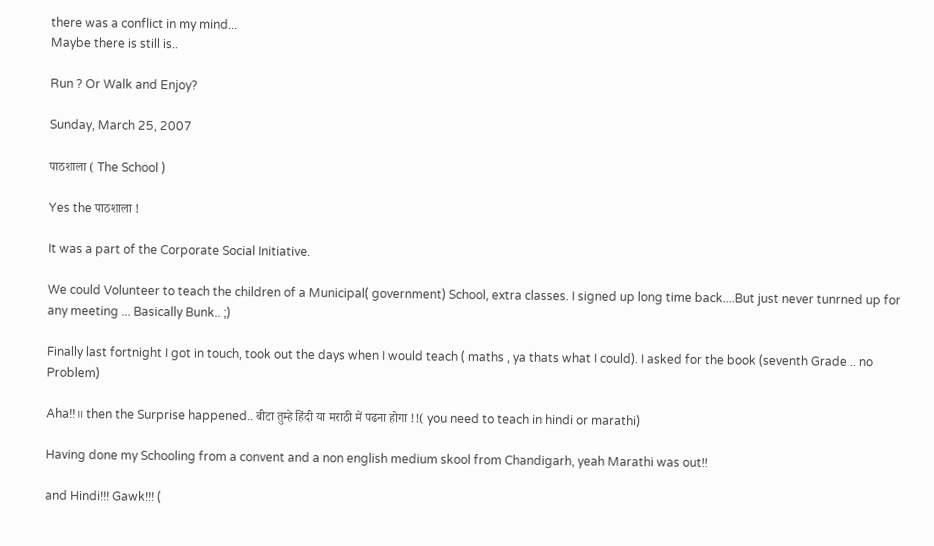there was a conflict in my mind...
Maybe there is still is..

Run ? Or Walk and Enjoy?

Sunday, March 25, 2007

पाठशाला ( The School )

Yes the पाठशाला !

It was a part of the Corporate Social Initiative.

We could Volunteer to teach the children of a Municipal( government) School, extra classes. I signed up long time back....But just never tunrned up for any meeting ... Basically Bunk.. ;)

Finally last fortnight I got in touch, took out the days when I would teach ( maths , ya thats what I could). I asked for the book (seventh Grade .. no Problem)

Aha!!॥ then the Surprise happened.. बीटा तुम्हे हिंदी या मराठी में पढना होगा !!( you need to teach in hindi or marathi)

Having done my Schooling from a convent and a non english medium skool from Chandigarh, yeah Marathi was out!!

and Hindi!!! Gawk!!! (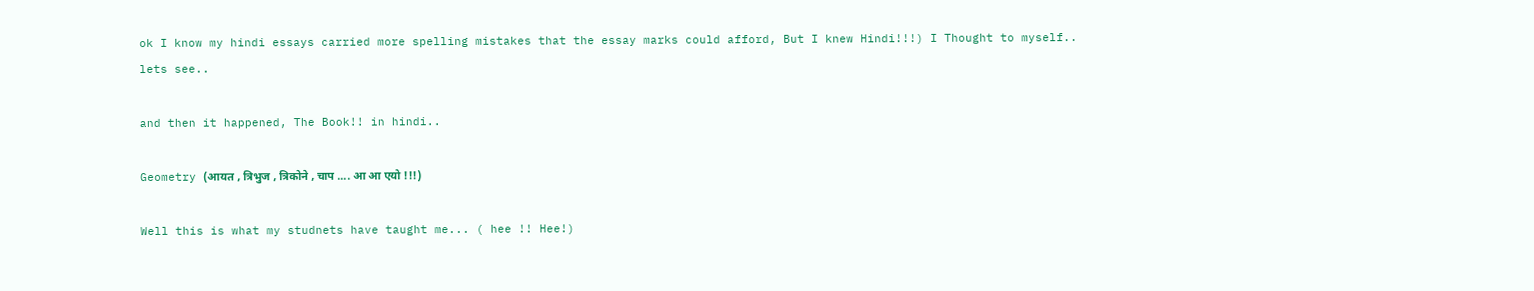ok I know my hindi essays carried more spelling mistakes that the essay marks could afford, But I knew Hindi!!!) I Thought to myself.. lets see..

and then it happened, The Book!! in hindi..

Geometry (आयत , त्रिभुज , त्रिकोने , चाप .... आ आ एयो !!!)

Well this is what my studnets have taught me... ( hee !! Hee!)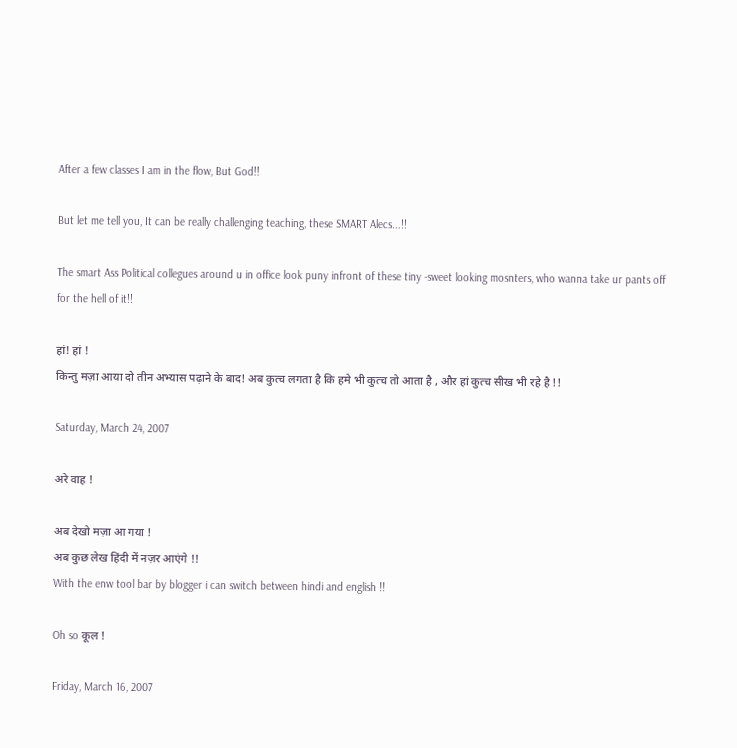After a few classes I am in the flow, But God!!

But let me tell you, It can be really challenging teaching, these SMART Alecs...!!

The smart Ass Political collegues around u in office look puny infront of these tiny -sweet looking mosnters, who wanna take ur pants off for the hell of it!!

हां! हां !
किन्तु मज़ा आया दो तीन अभ्यास पढ़ाने के बाद! अब कुत्च लगता है कि हमे भी कुत्च तो आता है , और हां कुत्च सीख भी रहे है !!

Saturday, March 24, 2007

अरे वाह !

अब देखो मज़ा आ गया !
अब कुछ लेख हिंदी में नज़र आएंगे !!
With the enw tool bar by blogger i can switch between hindi and english !!

Oh so कूल !

Friday, March 16, 2007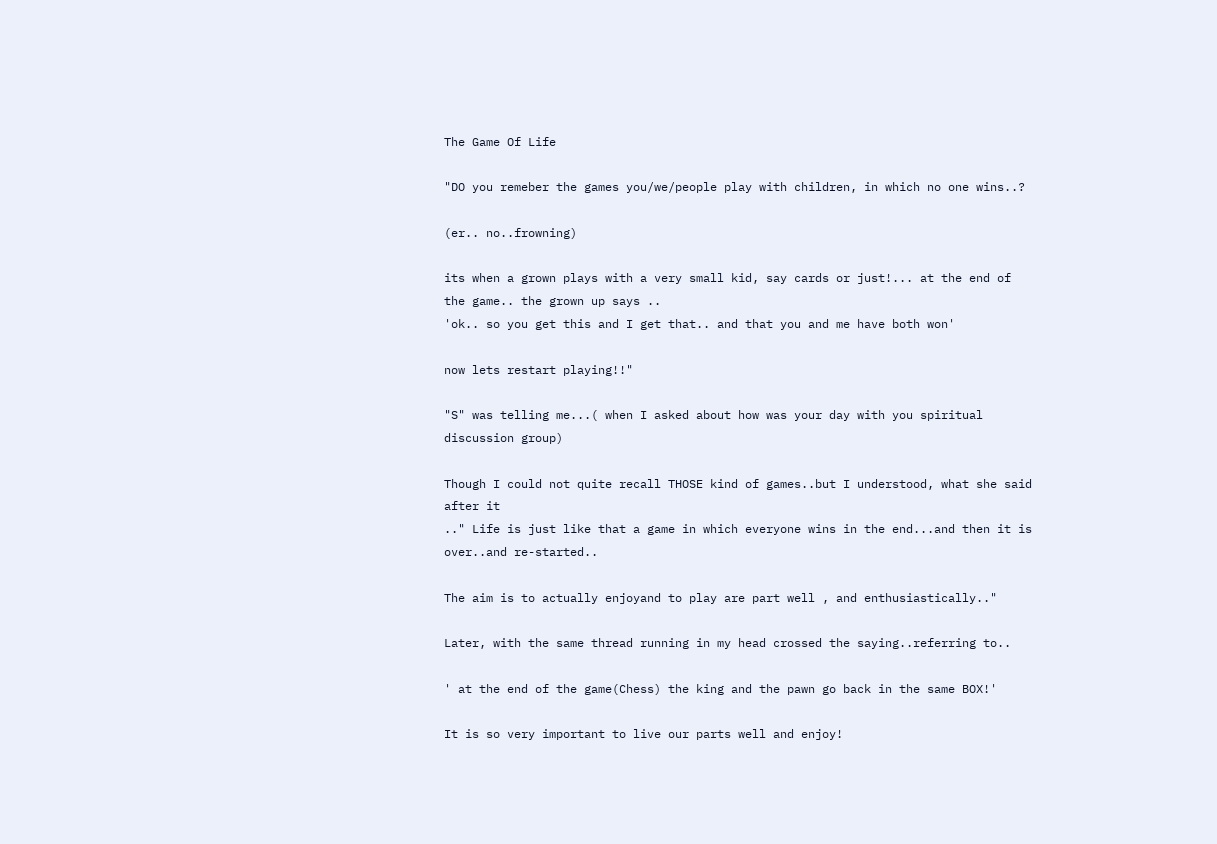The Game Of Life

"DO you remeber the games you/we/people play with children, in which no one wins..?

(er.. no..frowning)

its when a grown plays with a very small kid, say cards or just!... at the end of the game.. the grown up says ..
'ok.. so you get this and I get that.. and that you and me have both won'

now lets restart playing!!"

"S" was telling me...( when I asked about how was your day with you spiritual discussion group)

Though I could not quite recall THOSE kind of games..but I understood, what she said after it
.." Life is just like that a game in which everyone wins in the end...and then it is over..and re-started..

The aim is to actually enjoyand to play are part well , and enthusiastically.."

Later, with the same thread running in my head crossed the saying..referring to..

' at the end of the game(Chess) the king and the pawn go back in the same BOX!'

It is so very important to live our parts well and enjoy!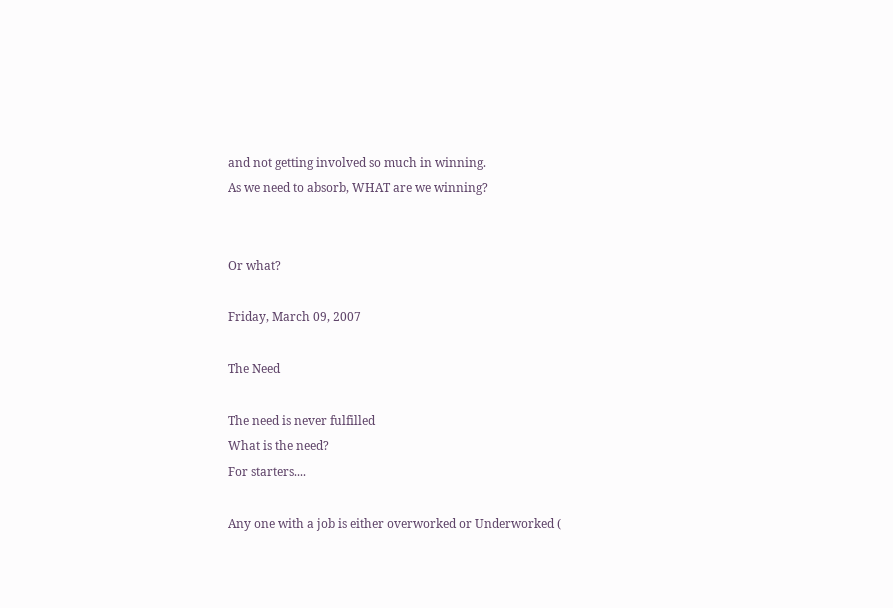and not getting involved so much in winning.
As we need to absorb, WHAT are we winning?


Or what?

Friday, March 09, 2007

The Need

The need is never fulfilled
What is the need?
For starters....

Any one with a job is either overworked or Underworked (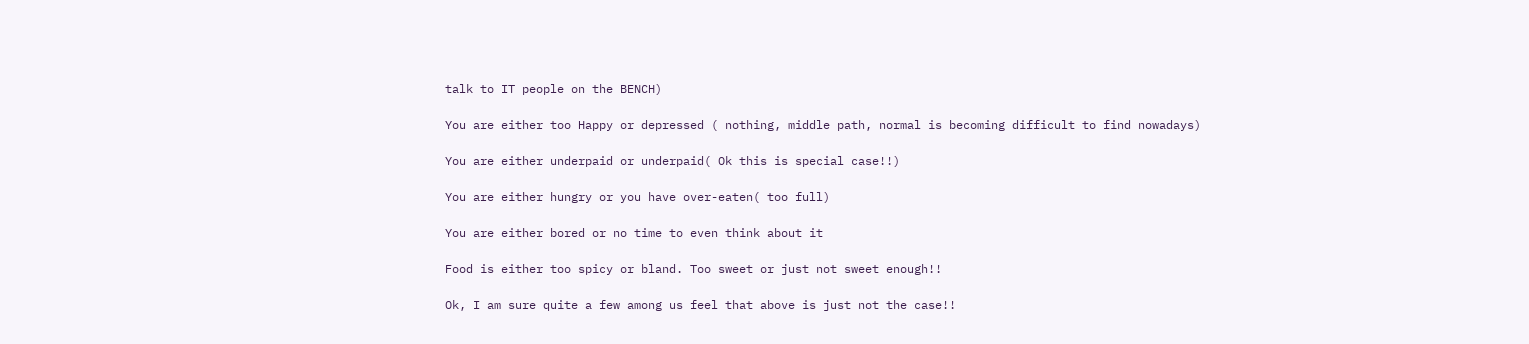talk to IT people on the BENCH)

You are either too Happy or depressed ( nothing, middle path, normal is becoming difficult to find nowadays)

You are either underpaid or underpaid( Ok this is special case!!)

You are either hungry or you have over-eaten( too full)

You are either bored or no time to even think about it

Food is either too spicy or bland. Too sweet or just not sweet enough!!

Ok, I am sure quite a few among us feel that above is just not the case!!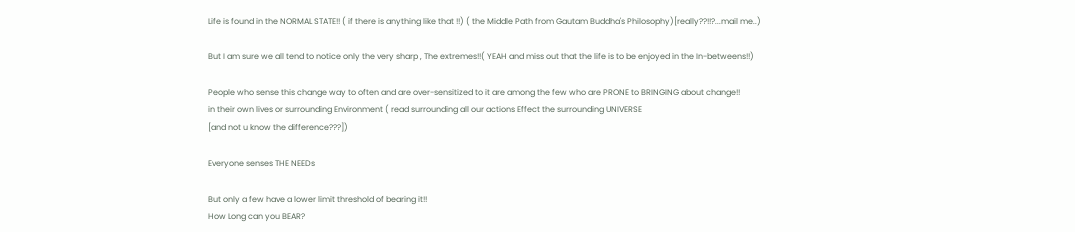Life is found in the NORMAL STATE!! ( if there is anything like that !!) ( the Middle Path from Gautam Buddha's Philosophy)[really??!!?...mail me..)

But I am sure we all tend to notice only the very sharp , The extremes!!( YEAH and miss out that the life is to be enjoyed in the In-betweens!!)

People who sense this change way to often and are over-sensitized to it are among the few who are PRONE to BRINGING about change!!
in their own lives or surrounding Environment ( read surrounding all our actions Effect the surrounding UNIVERSE
[and not u know the difference???])

Everyone senses THE NEEDs

But only a few have a lower limit threshold of bearing it!!
How Long can you BEAR?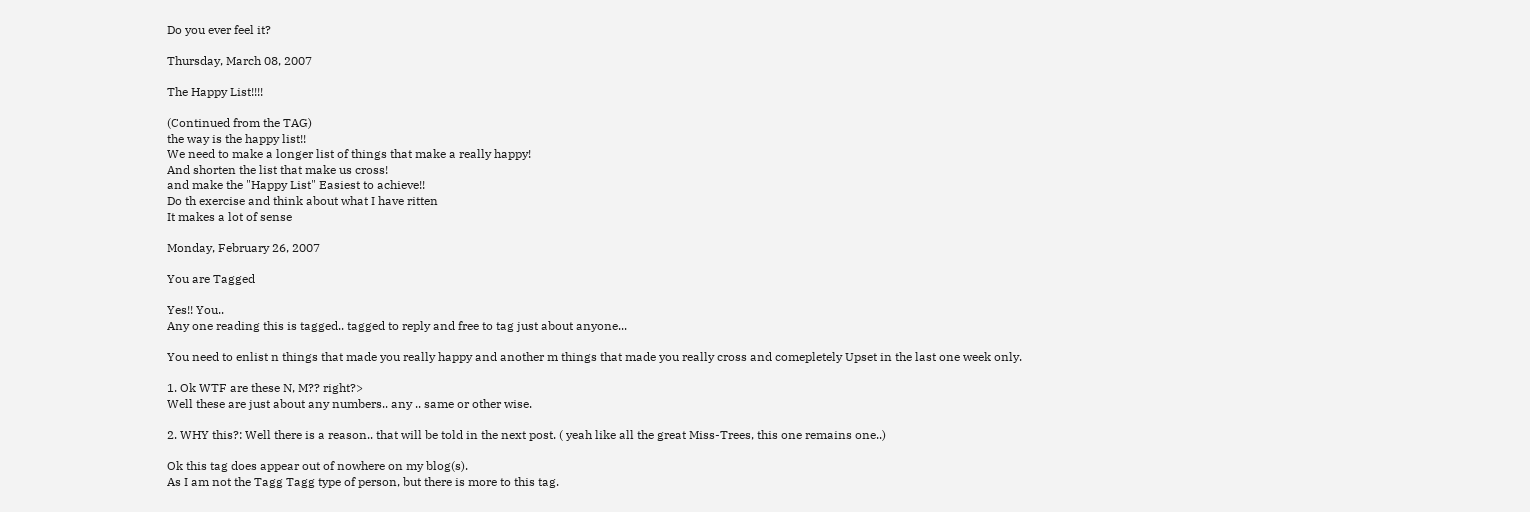Do you ever feel it?

Thursday, March 08, 2007

The Happy List!!!!

(Continued from the TAG)
the way is the happy list!!
We need to make a longer list of things that make a really happy!
And shorten the list that make us cross!
and make the "Happy List" Easiest to achieve!!
Do th exercise and think about what I have ritten
It makes a lot of sense

Monday, February 26, 2007

You are Tagged

Yes!! You..
Any one reading this is tagged.. tagged to reply and free to tag just about anyone...

You need to enlist n things that made you really happy and another m things that made you really cross and comepletely Upset in the last one week only.

1. Ok WTF are these N, M?? right?>
Well these are just about any numbers.. any .. same or other wise.

2. WHY this?: Well there is a reason.. that will be told in the next post. ( yeah like all the great Miss-Trees, this one remains one..)

Ok this tag does appear out of nowhere on my blog(s).
As I am not the Tagg Tagg type of person, but there is more to this tag.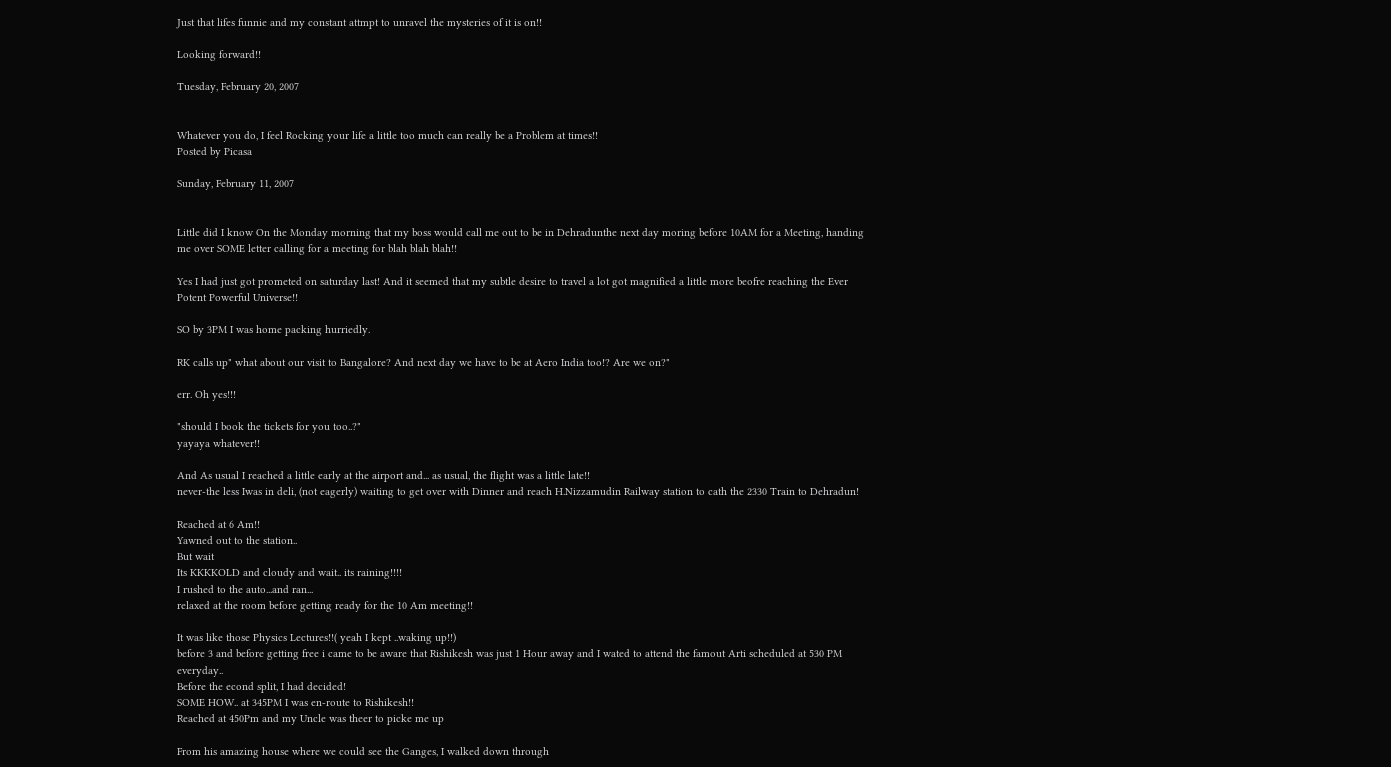Just that lifes funnie and my constant attmpt to unravel the mysteries of it is on!!

Looking forward!!

Tuesday, February 20, 2007


Whatever you do, I feel Rocking your life a little too much can really be a Problem at times!!
Posted by Picasa

Sunday, February 11, 2007


Little did I know On the Monday morning that my boss would call me out to be in Dehradunthe next day moring before 10AM for a Meeting, handing me over SOME letter calling for a meeting for blah blah blah!!

Yes I had just got prometed on saturday last! And it seemed that my subtle desire to travel a lot got magnified a little more beofre reaching the Ever Potent Powerful Universe!!

SO by 3PM I was home packing hurriedly.

RK calls up" what about our visit to Bangalore? And next day we have to be at Aero India too!? Are we on?"

err. Oh yes!!!

"should I book the tickets for you too..?"
yayaya whatever!!

And As usual I reached a little early at the airport and... as usual, the flight was a little late!!
never-the less Iwas in deli, (not eagerly) waiting to get over with Dinner and reach H.Nizzamudin Railway station to cath the 2330 Train to Dehradun!

Reached at 6 Am!!
Yawned out to the station..
But wait
Its KKKKOLD and cloudy and wait.. its raining!!!!
I rushed to the auto...and ran...
relaxed at the room before getting ready for the 10 Am meeting!!

It was like those Physics Lectures!!( yeah I kept ..waking up!!)
before 3 and before getting free i came to be aware that Rishikesh was just 1 Hour away and I wated to attend the famout Arti scheduled at 530 PM everyday..
Before the econd split, I had decided!
SOME HOW.. at 345PM I was en-route to Rishikesh!!
Reached at 450Pm and my Uncle was theer to picke me up

From his amazing house where we could see the Ganges, I walked down through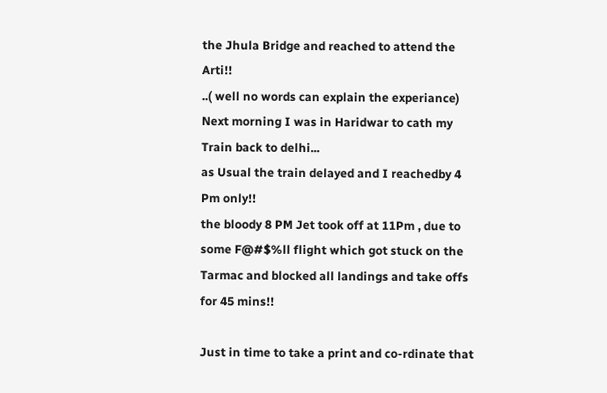the Jhula Bridge and reached to attend the Arti!!
..( well no words can explain the experiance)
Next morning I was in Haridwar to cath my Train back to delhi...
as Usual the train delayed and I reachedby 4 Pm only!!
the bloody 8 PM Jet took off at 11Pm , due to some F@#$%ll flight which got stuck on the Tarmac and blocked all landings and take offs for 45 mins!!

Just in time to take a print and co-rdinate that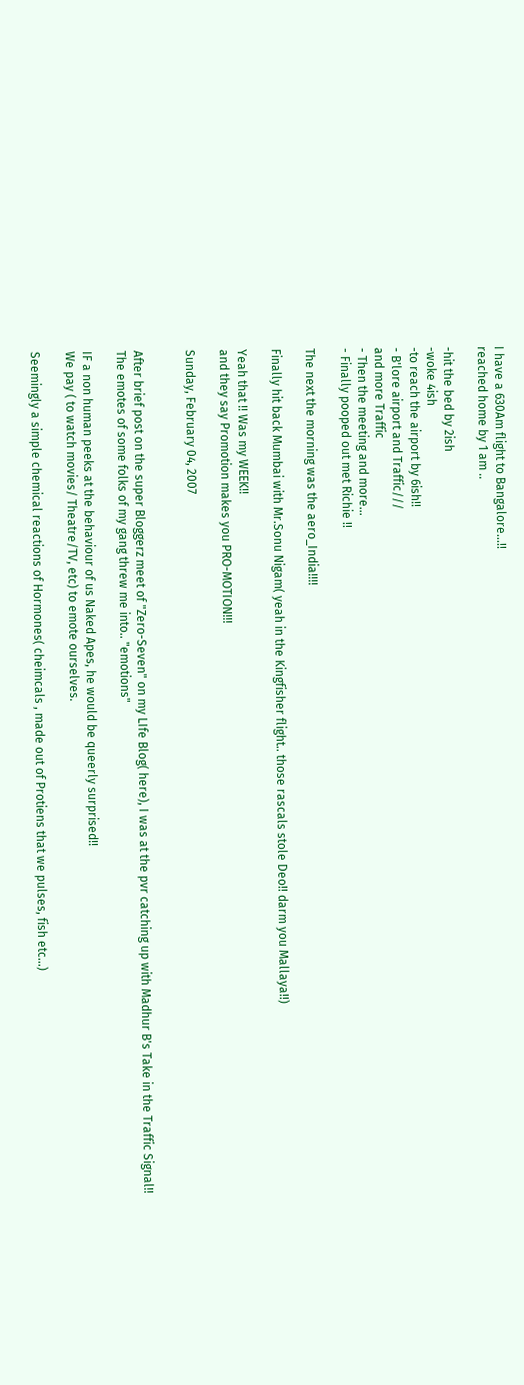I have a 630Am flight to Bangalore...!!
reached home by 1 am ..

-hit the bed by 2ish
-woke 4ish
-to reach the airport by 6ish!!
- B'lore airport and Traffic///
and more Traffic
- Then the meeting and more...
- Finally pooped out met Richie !!

The next the morning was the aero_India!!!!

Finally hit back Mumbai with Mr.Sonu Nigam( yeah in the Kingfisher flight.. those rascals stole Deo!! darm you Mallaya!!)

Yeah that !! Was my WEEK!!
and they say Promotion makes you PRO-MOTION!!!

Sunday, February 04, 2007


After brief post on the super Bloggerz meet of "Zero-Seven" on my LIfe Blog( here), I was at the pvr catching up with Madhur B's Take in the Traffic Signal!!
The emotes of some folks of my gang threw me into.. "emotions"

IF a non human peeks at the behaviour of us Naked Apes, he would be queerly surprised!!
We pay ( to watch movies/ Theatre/TV, etc) to emote ourselves.

Seemingly a simple chemical reactions of Hormones( cheimcals , made out of Protiens that we pulses, fish etc...)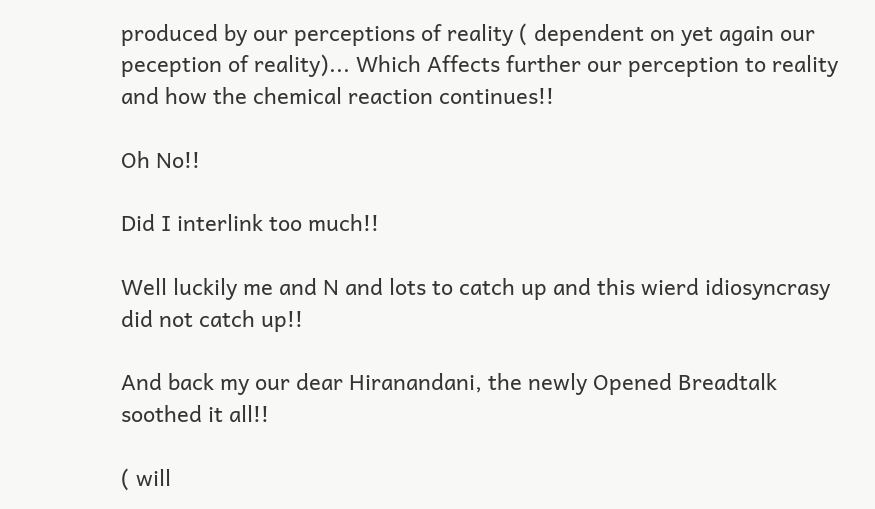produced by our perceptions of reality ( dependent on yet again our peception of reality)... Which Affects further our perception to reality and how the chemical reaction continues!!

Oh No!!

Did I interlink too much!!

Well luckily me and N and lots to catch up and this wierd idiosyncrasy did not catch up!!

And back my our dear Hiranandani, the newly Opened Breadtalk soothed it all!!

( will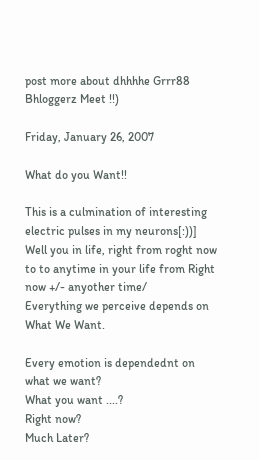post more about dhhhhe Grrr88 Bhloggerz Meet !!)

Friday, January 26, 2007

What do you Want!!

This is a culmination of interesting electric pulses in my neurons[:))]
Well you in life, right from roght now to to anytime in your life from Right now +/- anyother time/
Everything we perceive depends on What We Want.

Every emotion is dependednt on what we want?
What you want ....?
Right now?
Much Later?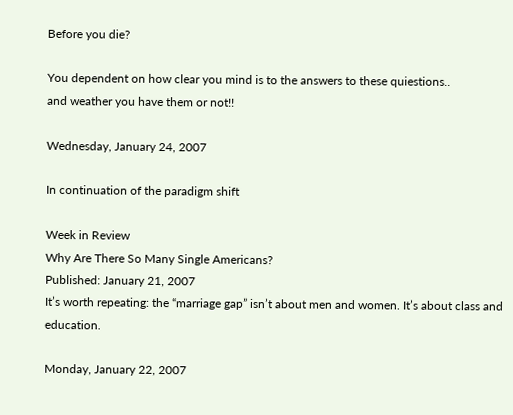Before you die?

You dependent on how clear you mind is to the answers to these quiestions..
and weather you have them or not!!

Wednesday, January 24, 2007

In continuation of the paradigm shift

Week in Review
Why Are There So Many Single Americans?
Published: January 21, 2007
It’s worth repeating: the “marriage gap” isn’t about men and women. It’s about class and education.

Monday, January 22, 2007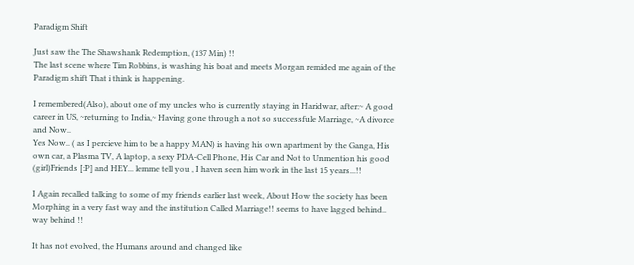Paradigm Shift

Just saw the The Shawshank Redemption, (137 Min) !!
The last scene where Tim Robbins, is washing his boat and meets Morgan remided me again of the Paradigm shift That i think is happening.

I remembered(Also), about one of my uncles who is currently staying in Haridwar, after:~ A good career in US, ~returning to India,~ Having gone through a not so successfule Marriage, ~A divorce and Now..
Yes Now.. ( as I percieve him to be a happy MAN) is having his own apartment by the Ganga, His own car, a Plasma TV, A laptop, a sexy PDA-Cell Phone, His Car and Not to Unmention his good (girl)Friends [:P] and HEY... lemme tell you , I haven seen him work in the last 15 years...!!

I Again recalled talking to some of my friends earlier last week, About How the society has been Morphing in a very fast way and the institution Called Marriage!! seems to have lagged behind.. way behind !!

It has not evolved, the Humans around and changed like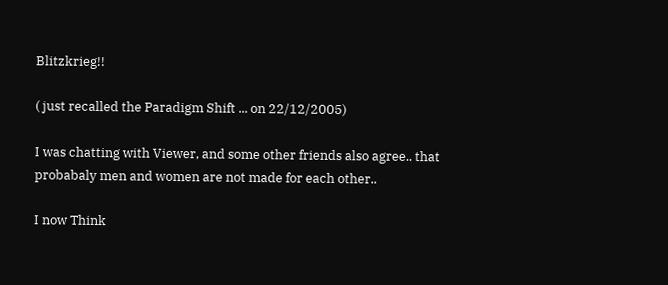Blitzkrieg!!

( just recalled the Paradigm Shift ... on 22/12/2005)

I was chatting with Viewer, and some other friends also agree.. that probabaly men and women are not made for each other..

I now Think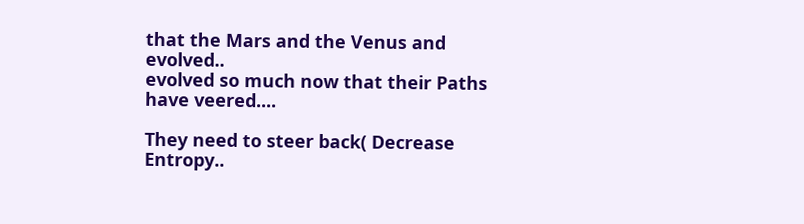that the Mars and the Venus and evolved..
evolved so much now that their Paths have veered....

They need to steer back( Decrease Entropy..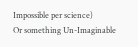Impossible per science)
Or something Un-Imaginable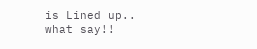is Lined up..
what say!!